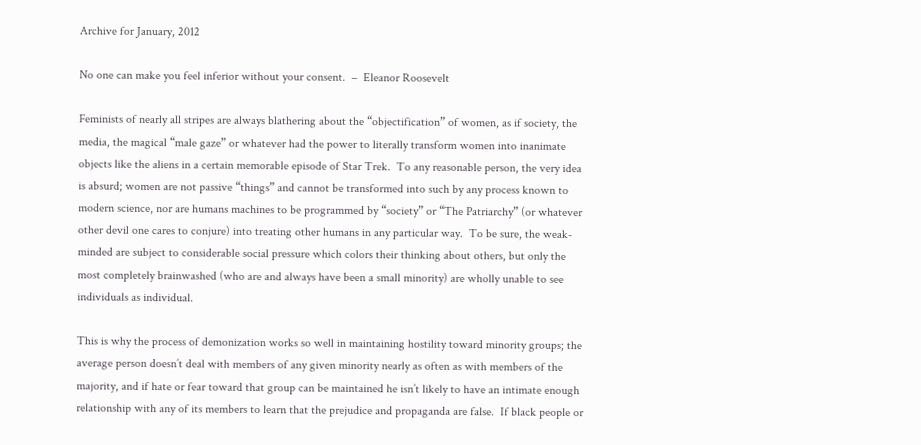Archive for January, 2012

No one can make you feel inferior without your consent.  –  Eleanor Roosevelt

Feminists of nearly all stripes are always blathering about the “objectification” of women, as if society, the media, the magical “male gaze” or whatever had the power to literally transform women into inanimate objects like the aliens in a certain memorable episode of Star Trek.  To any reasonable person, the very idea is absurd; women are not passive “things” and cannot be transformed into such by any process known to modern science, nor are humans machines to be programmed by “society” or “The Patriarchy” (or whatever other devil one cares to conjure) into treating other humans in any particular way.  To be sure, the weak-minded are subject to considerable social pressure which colors their thinking about others, but only the most completely brainwashed (who are and always have been a small minority) are wholly unable to see individuals as individual.

This is why the process of demonization works so well in maintaining hostility toward minority groups; the average person doesn’t deal with members of any given minority nearly as often as with members of the majority, and if hate or fear toward that group can be maintained he isn’t likely to have an intimate enough relationship with any of its members to learn that the prejudice and propaganda are false.  If black people or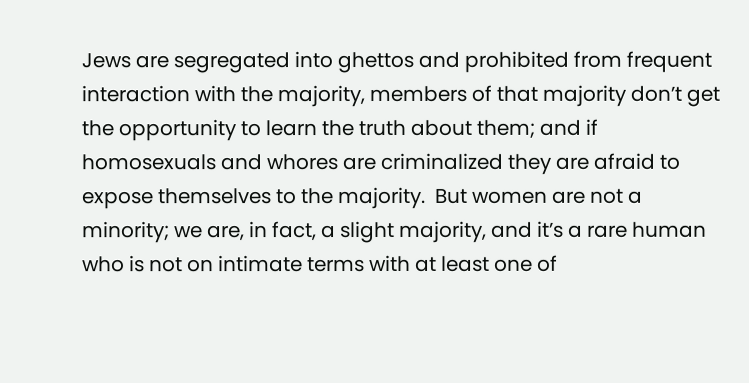Jews are segregated into ghettos and prohibited from frequent interaction with the majority, members of that majority don’t get the opportunity to learn the truth about them; and if homosexuals and whores are criminalized they are afraid to expose themselves to the majority.  But women are not a minority; we are, in fact, a slight majority, and it’s a rare human who is not on intimate terms with at least one of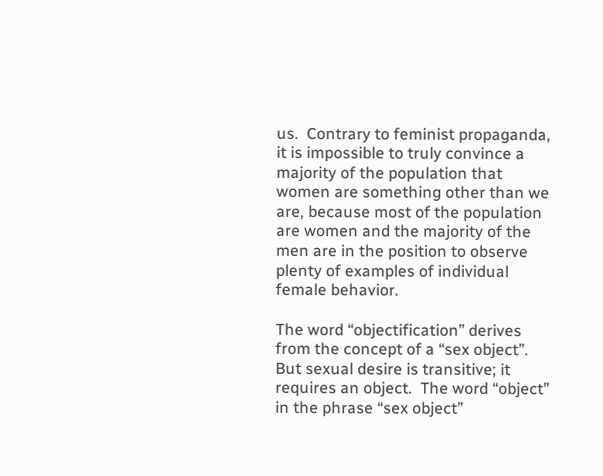us.  Contrary to feminist propaganda, it is impossible to truly convince a majority of the population that women are something other than we are, because most of the population are women and the majority of the men are in the position to observe plenty of examples of individual female behavior.

The word “objectification” derives from the concept of a “sex object”.  But sexual desire is transitive; it requires an object.  The word “object” in the phrase “sex object”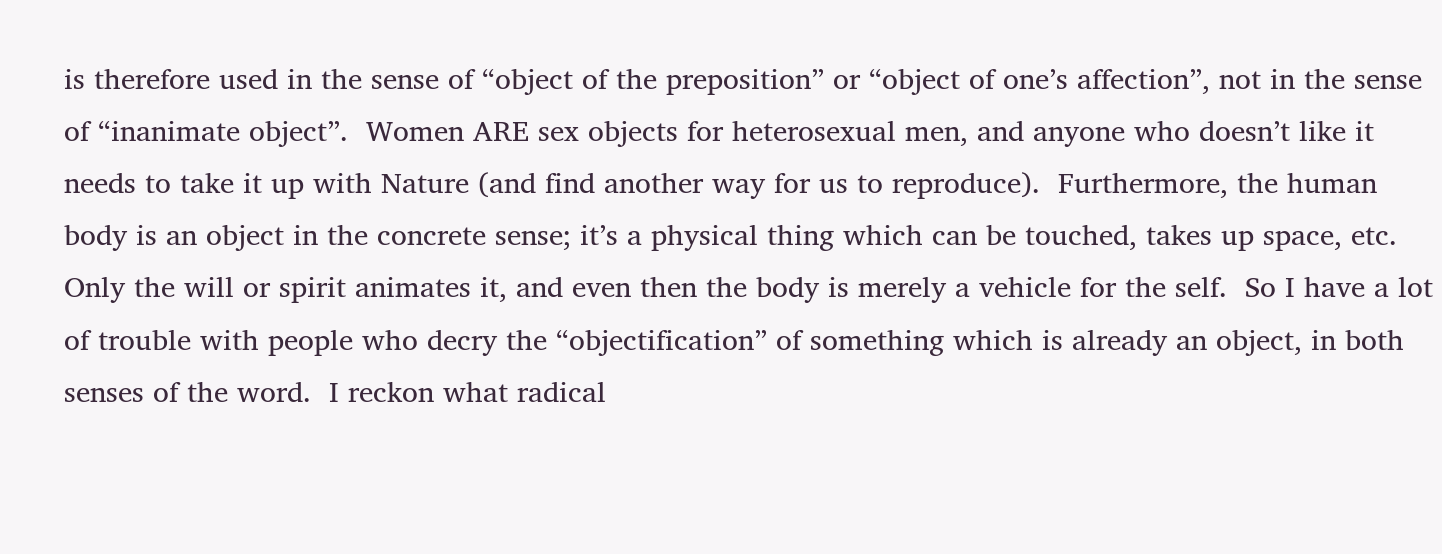is therefore used in the sense of “object of the preposition” or “object of one’s affection”, not in the sense of “inanimate object”.  Women ARE sex objects for heterosexual men, and anyone who doesn’t like it needs to take it up with Nature (and find another way for us to reproduce).  Furthermore, the human body is an object in the concrete sense; it’s a physical thing which can be touched, takes up space, etc.  Only the will or spirit animates it, and even then the body is merely a vehicle for the self.  So I have a lot of trouble with people who decry the “objectification” of something which is already an object, in both senses of the word.  I reckon what radical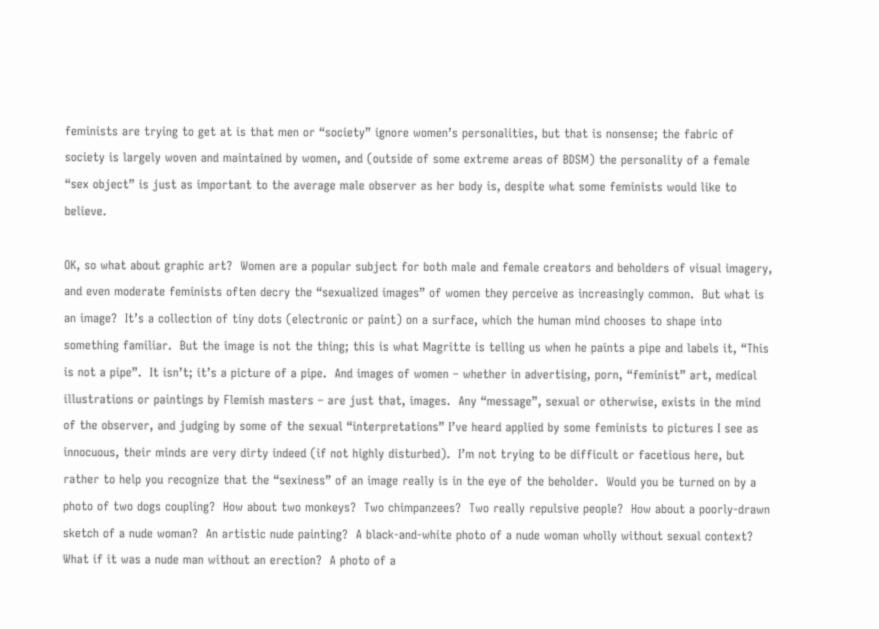feminists are trying to get at is that men or “society” ignore women’s personalities, but that is nonsense; the fabric of society is largely woven and maintained by women, and (outside of some extreme areas of BDSM) the personality of a female “sex object” is just as important to the average male observer as her body is, despite what some feminists would like to believe.

OK, so what about graphic art?  Women are a popular subject for both male and female creators and beholders of visual imagery, and even moderate feminists often decry the “sexualized images” of women they perceive as increasingly common.  But what is an image?  It’s a collection of tiny dots (electronic or paint) on a surface, which the human mind chooses to shape into something familiar.  But the image is not the thing; this is what Magritte is telling us when he paints a pipe and labels it, “This is not a pipe”.  It isn’t; it’s a picture of a pipe.  And images of women – whether in advertising, porn, “feminist” art, medical illustrations or paintings by Flemish masters – are just that, images.  Any “message”, sexual or otherwise, exists in the mind of the observer, and judging by some of the sexual “interpretations” I’ve heard applied by some feminists to pictures I see as innocuous, their minds are very dirty indeed (if not highly disturbed).  I’m not trying to be difficult or facetious here, but rather to help you recognize that the “sexiness” of an image really is in the eye of the beholder.  Would you be turned on by a photo of two dogs coupling?  How about two monkeys?  Two chimpanzees?  Two really repulsive people?  How about a poorly-drawn sketch of a nude woman?  An artistic nude painting?  A black-and-white photo of a nude woman wholly without sexual context?  What if it was a nude man without an erection?  A photo of a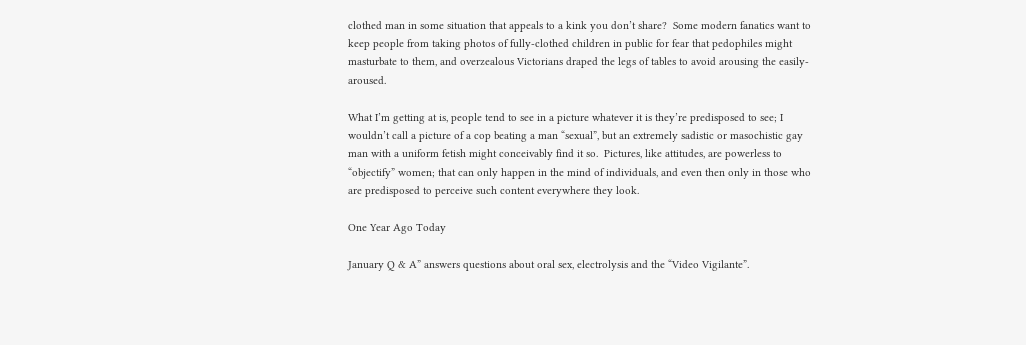clothed man in some situation that appeals to a kink you don’t share?  Some modern fanatics want to keep people from taking photos of fully-clothed children in public for fear that pedophiles might masturbate to them, and overzealous Victorians draped the legs of tables to avoid arousing the easily-aroused.

What I’m getting at is, people tend to see in a picture whatever it is they’re predisposed to see; I wouldn’t call a picture of a cop beating a man “sexual”, but an extremely sadistic or masochistic gay man with a uniform fetish might conceivably find it so.  Pictures, like attitudes, are powerless to “objectify” women; that can only happen in the mind of individuals, and even then only in those who are predisposed to perceive such content everywhere they look.

One Year Ago Today

January Q & A” answers questions about oral sex, electrolysis and the “Video Vigilante”.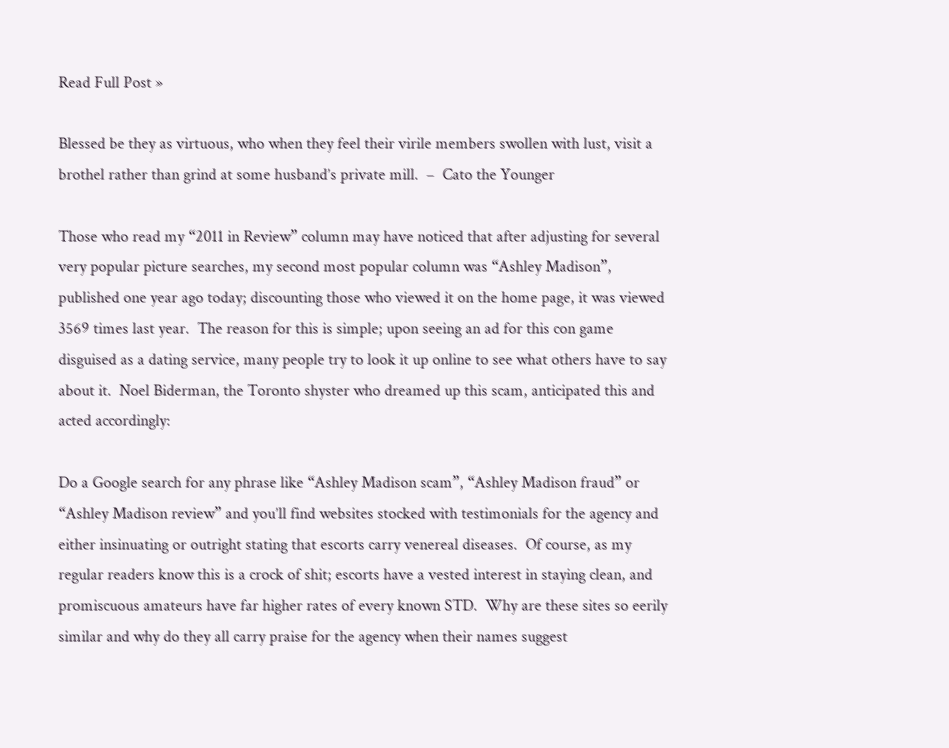Read Full Post »

Blessed be they as virtuous, who when they feel their virile members swollen with lust, visit a brothel rather than grind at some husband’s private mill.  –  Cato the Younger

Those who read my “2011 in Review” column may have noticed that after adjusting for several very popular picture searches, my second most popular column was “Ashley Madison”, published one year ago today; discounting those who viewed it on the home page, it was viewed 3569 times last year.  The reason for this is simple; upon seeing an ad for this con game disguised as a dating service, many people try to look it up online to see what others have to say about it.  Noel Biderman, the Toronto shyster who dreamed up this scam, anticipated this and acted accordingly:

Do a Google search for any phrase like “Ashley Madison scam”, “Ashley Madison fraud” or “Ashley Madison review” and you’ll find websites stocked with testimonials for the agency and either insinuating or outright stating that escorts carry venereal diseases.  Of course, as my regular readers know this is a crock of shit; escorts have a vested interest in staying clean, and promiscuous amateurs have far higher rates of every known STD.  Why are these sites so eerily similar and why do they all carry praise for the agency when their names suggest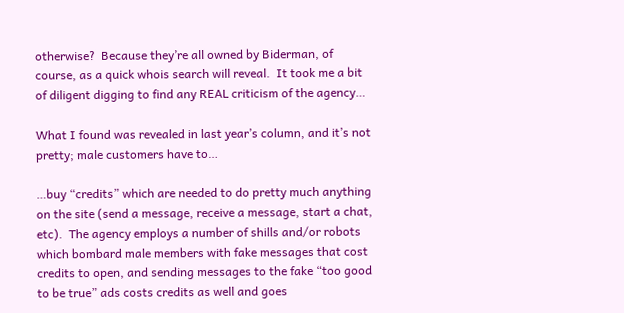otherwise?  Because they’re all owned by Biderman, of course, as a quick whois search will reveal.  It took me a bit of diligent digging to find any REAL criticism of the agency…

What I found was revealed in last year’s column, and it’s not pretty; male customers have to…

…buy “credits” which are needed to do pretty much anything on the site (send a message, receive a message, start a chat, etc).  The agency employs a number of shills and/or robots which bombard male members with fake messages that cost credits to open, and sending messages to the fake “too good to be true” ads costs credits as well and goes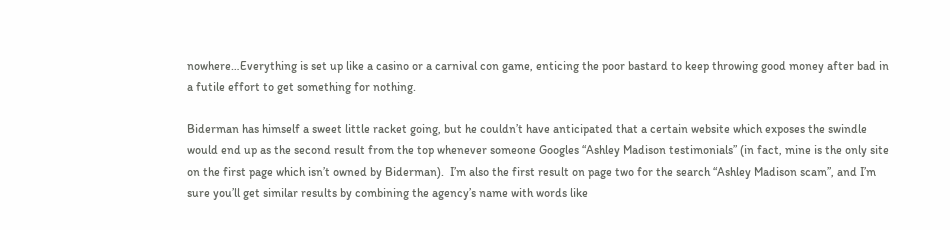nowhere…Everything is set up like a casino or a carnival con game, enticing the poor bastard to keep throwing good money after bad in a futile effort to get something for nothing.

Biderman has himself a sweet little racket going, but he couldn’t have anticipated that a certain website which exposes the swindle would end up as the second result from the top whenever someone Googles “Ashley Madison testimonials” (in fact, mine is the only site on the first page which isn’t owned by Biderman).  I’m also the first result on page two for the search “Ashley Madison scam”, and I’m sure you’ll get similar results by combining the agency’s name with words like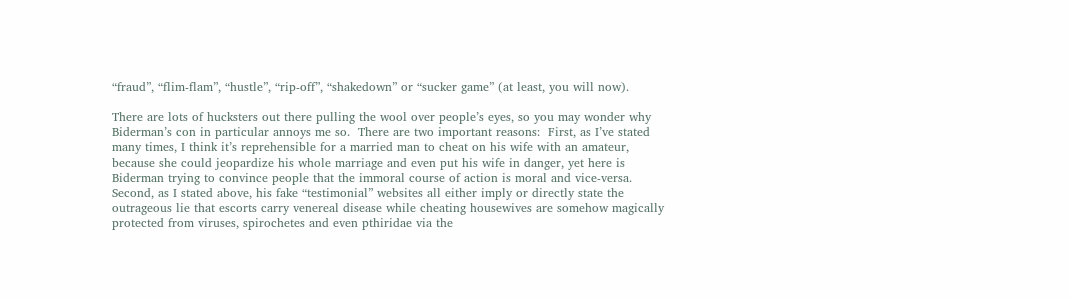“fraud”, “flim-flam”, “hustle”, “rip-off”, “shakedown” or “sucker game” (at least, you will now).

There are lots of hucksters out there pulling the wool over people’s eyes, so you may wonder why Biderman’s con in particular annoys me so.  There are two important reasons:  First, as I’ve stated many times, I think it’s reprehensible for a married man to cheat on his wife with an amateur, because she could jeopardize his whole marriage and even put his wife in danger, yet here is Biderman trying to convince people that the immoral course of action is moral and vice-versa.  Second, as I stated above, his fake “testimonial” websites all either imply or directly state the outrageous lie that escorts carry venereal disease while cheating housewives are somehow magically protected from viruses, spirochetes and even pthiridae via the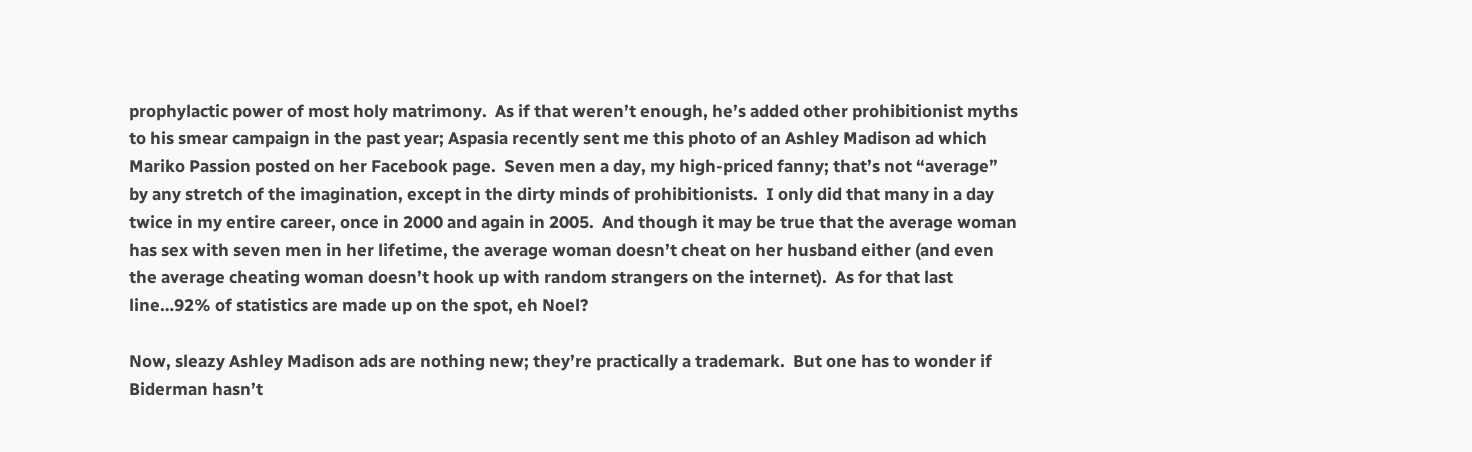prophylactic power of most holy matrimony.  As if that weren’t enough, he’s added other prohibitionist myths to his smear campaign in the past year; Aspasia recently sent me this photo of an Ashley Madison ad which Mariko Passion posted on her Facebook page.  Seven men a day, my high-priced fanny; that’s not “average” by any stretch of the imagination, except in the dirty minds of prohibitionists.  I only did that many in a day twice in my entire career, once in 2000 and again in 2005.  And though it may be true that the average woman has sex with seven men in her lifetime, the average woman doesn’t cheat on her husband either (and even the average cheating woman doesn’t hook up with random strangers on the internet).  As for that last line…92% of statistics are made up on the spot, eh Noel?

Now, sleazy Ashley Madison ads are nothing new; they’re practically a trademark.  But one has to wonder if Biderman hasn’t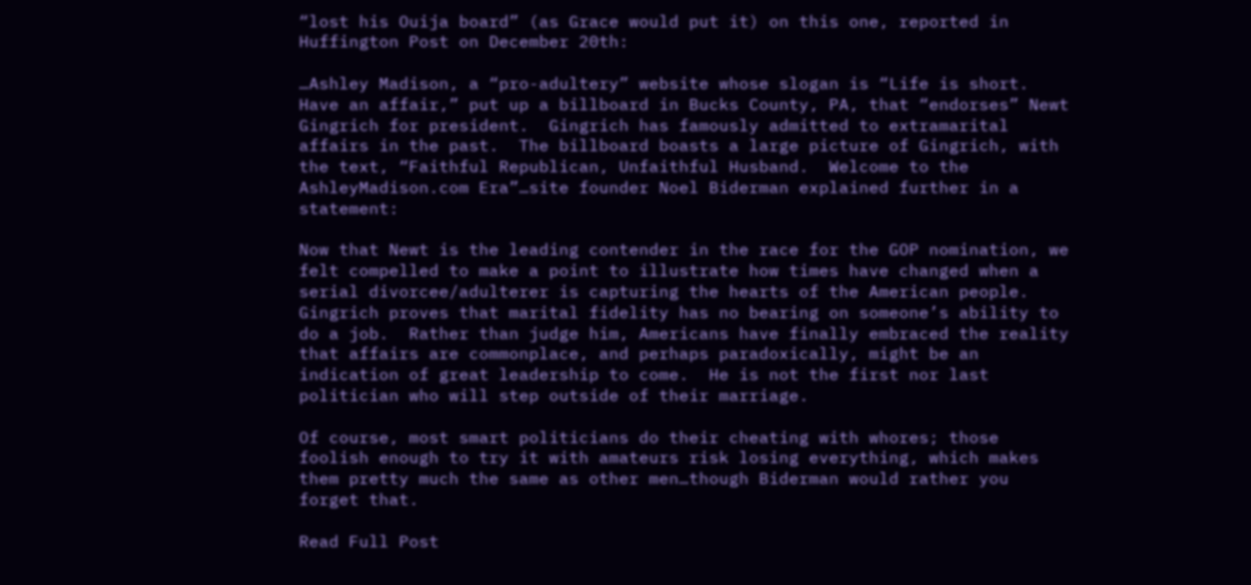“lost his Ouija board” (as Grace would put it) on this one, reported in Huffington Post on December 20th:

…Ashley Madison, a “pro-adultery” website whose slogan is “Life is short. Have an affair,” put up a billboard in Bucks County, PA, that “endorses” Newt Gingrich for president.  Gingrich has famously admitted to extramarital affairs in the past.  The billboard boasts a large picture of Gingrich, with the text, “Faithful Republican, Unfaithful Husband.  Welcome to the AshleyMadison.com Era”…site founder Noel Biderman explained further in a statement:

Now that Newt is the leading contender in the race for the GOP nomination, we felt compelled to make a point to illustrate how times have changed when a serial divorcee/adulterer is capturing the hearts of the American people.  Gingrich proves that marital fidelity has no bearing on someone’s ability to do a job.  Rather than judge him, Americans have finally embraced the reality that affairs are commonplace, and perhaps paradoxically, might be an indication of great leadership to come.  He is not the first nor last politician who will step outside of their marriage.

Of course, most smart politicians do their cheating with whores; those foolish enough to try it with amateurs risk losing everything, which makes them pretty much the same as other men…though Biderman would rather you forget that.

Read Full Post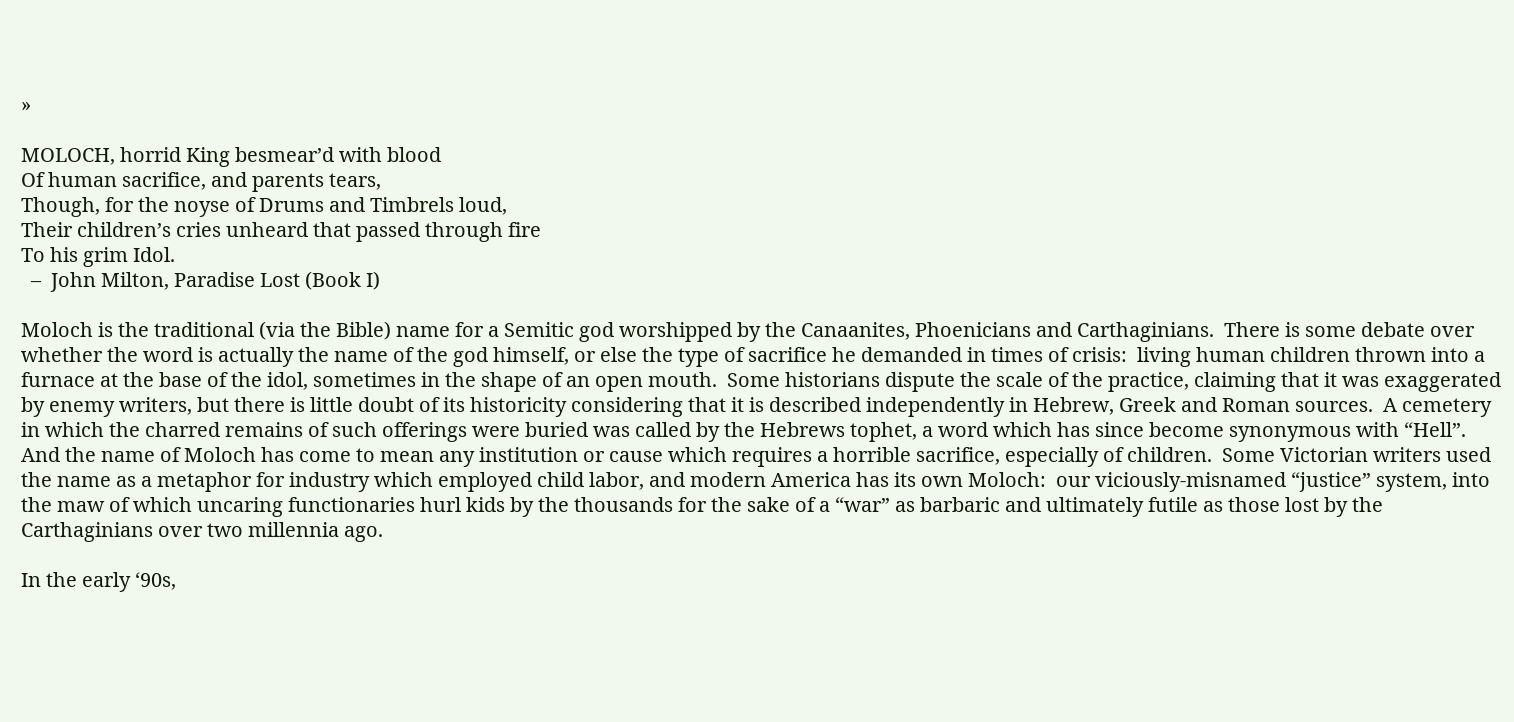»

MOLOCH, horrid King besmear’d with blood
Of human sacrifice, and parents tears,
Though, for the noyse of Drums and Timbrels loud,
Their children’s cries unheard that passed through fire
To his grim Idol.
  –  John Milton, Paradise Lost (Book I)

Moloch is the traditional (via the Bible) name for a Semitic god worshipped by the Canaanites, Phoenicians and Carthaginians.  There is some debate over whether the word is actually the name of the god himself, or else the type of sacrifice he demanded in times of crisis:  living human children thrown into a furnace at the base of the idol, sometimes in the shape of an open mouth.  Some historians dispute the scale of the practice, claiming that it was exaggerated by enemy writers, but there is little doubt of its historicity considering that it is described independently in Hebrew, Greek and Roman sources.  A cemetery in which the charred remains of such offerings were buried was called by the Hebrews tophet, a word which has since become synonymous with “Hell”.  And the name of Moloch has come to mean any institution or cause which requires a horrible sacrifice, especially of children.  Some Victorian writers used the name as a metaphor for industry which employed child labor, and modern America has its own Moloch:  our viciously-misnamed “justice” system, into the maw of which uncaring functionaries hurl kids by the thousands for the sake of a “war” as barbaric and ultimately futile as those lost by the Carthaginians over two millennia ago.

In the early ‘90s,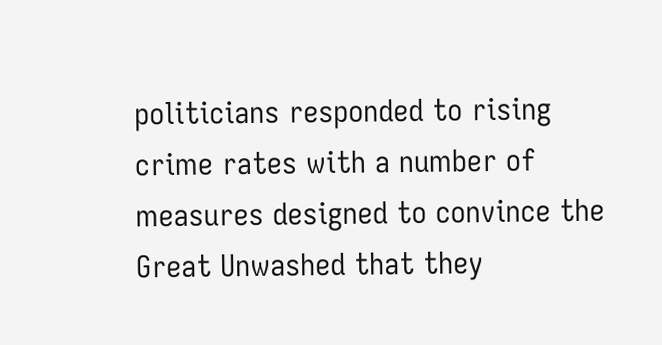politicians responded to rising crime rates with a number of measures designed to convince the Great Unwashed that they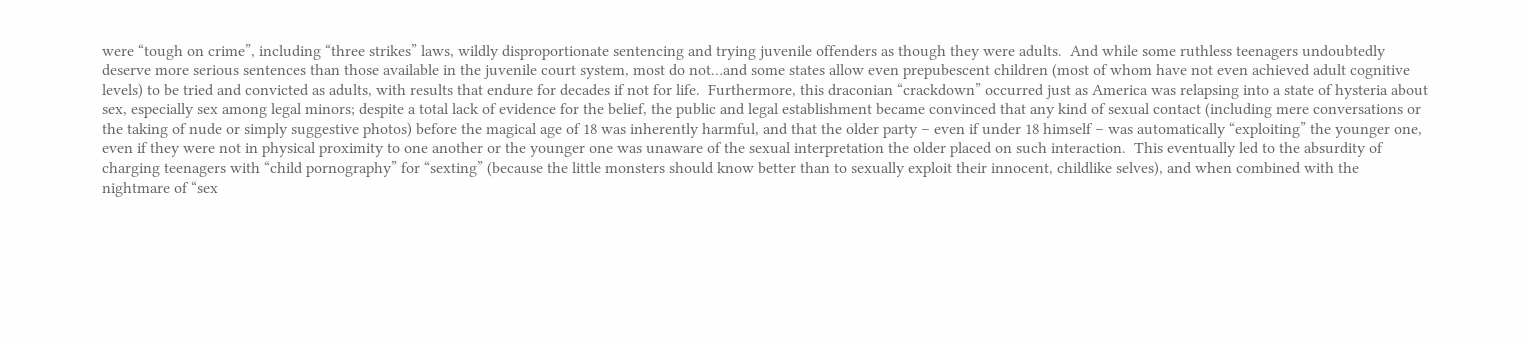were “tough on crime”, including “three strikes” laws, wildly disproportionate sentencing and trying juvenile offenders as though they were adults.  And while some ruthless teenagers undoubtedly deserve more serious sentences than those available in the juvenile court system, most do not…and some states allow even prepubescent children (most of whom have not even achieved adult cognitive levels) to be tried and convicted as adults, with results that endure for decades if not for life.  Furthermore, this draconian “crackdown” occurred just as America was relapsing into a state of hysteria about sex, especially sex among legal minors; despite a total lack of evidence for the belief, the public and legal establishment became convinced that any kind of sexual contact (including mere conversations or the taking of nude or simply suggestive photos) before the magical age of 18 was inherently harmful, and that the older party – even if under 18 himself – was automatically “exploiting” the younger one, even if they were not in physical proximity to one another or the younger one was unaware of the sexual interpretation the older placed on such interaction.  This eventually led to the absurdity of charging teenagers with “child pornography” for “sexting” (because the little monsters should know better than to sexually exploit their innocent, childlike selves), and when combined with the nightmare of “sex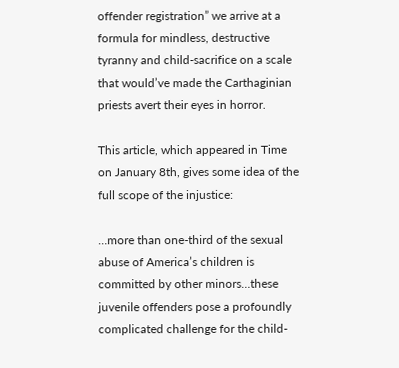offender registration” we arrive at a formula for mindless, destructive tyranny and child-sacrifice on a scale that would’ve made the Carthaginian priests avert their eyes in horror.

This article, which appeared in Time on January 8th, gives some idea of the full scope of the injustice:

…more than one-third of the sexual abuse of America’s children is committed by other minors…these juvenile offenders pose a profoundly complicated challenge for the child-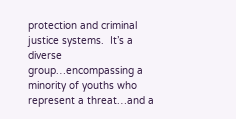protection and criminal justice systems.  It’s a diverse group…encompassing a minority of youths who represent a threat…and a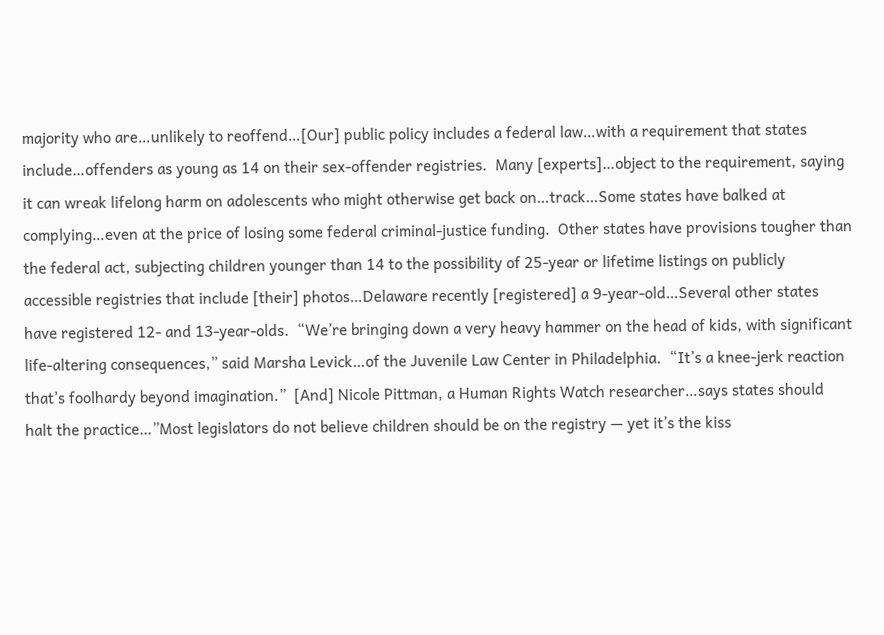majority who are…unlikely to reoffend…[Our] public policy includes a federal law…with a requirement that states include…offenders as young as 14 on their sex-offender registries.  Many [experts]…object to the requirement, saying it can wreak lifelong harm on adolescents who might otherwise get back on…track…Some states have balked at complying…even at the price of losing some federal criminal-justice funding.  Other states have provisions tougher than the federal act, subjecting children younger than 14 to the possibility of 25-year or lifetime listings on publicly accessible registries that include [their] photos…Delaware recently [registered] a 9-year-old…Several other states have registered 12- and 13-year-olds.  “We’re bringing down a very heavy hammer on the head of kids, with significant life-altering consequences,” said Marsha Levick…of the Juvenile Law Center in Philadelphia.  “It’s a knee-jerk reaction that’s foolhardy beyond imagination.”  [And] Nicole Pittman, a Human Rights Watch researcher…says states should halt the practice…”Most legislators do not believe children should be on the registry — yet it’s the kiss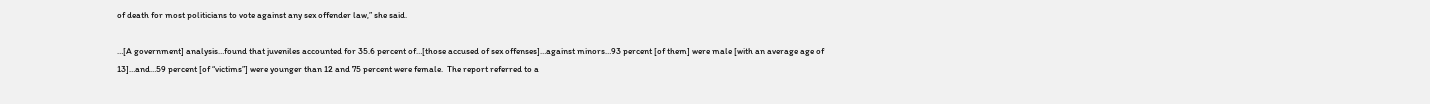of death for most politicians to vote against any sex offender law,” she said.

…[A government] analysis…found that juveniles accounted for 35.6 percent of…[those accused of sex offenses]…against minors…93 percent [of them] were male [with an average age of 13]…and…59 percent [of “victims”] were younger than 12 and 75 percent were female.  The report referred to a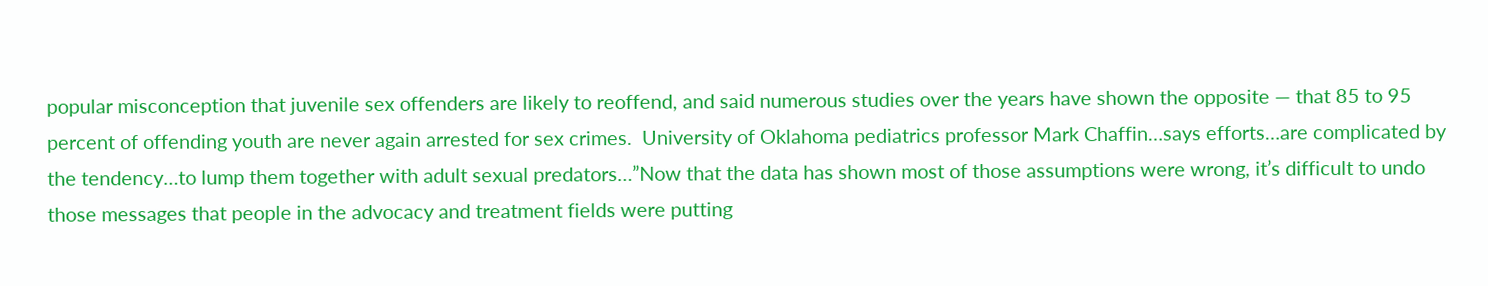popular misconception that juvenile sex offenders are likely to reoffend, and said numerous studies over the years have shown the opposite — that 85 to 95 percent of offending youth are never again arrested for sex crimes.  University of Oklahoma pediatrics professor Mark Chaffin…says efforts…are complicated by the tendency…to lump them together with adult sexual predators…”Now that the data has shown most of those assumptions were wrong, it’s difficult to undo those messages that people in the advocacy and treatment fields were putting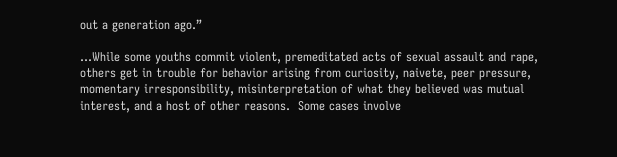out a generation ago.”

…While some youths commit violent, premeditated acts of sexual assault and rape, others get in trouble for behavior arising from curiosity, naivete, peer pressure, momentary irresponsibility, misinterpretation of what they believed was mutual interest, and a host of other reasons.  Some cases involve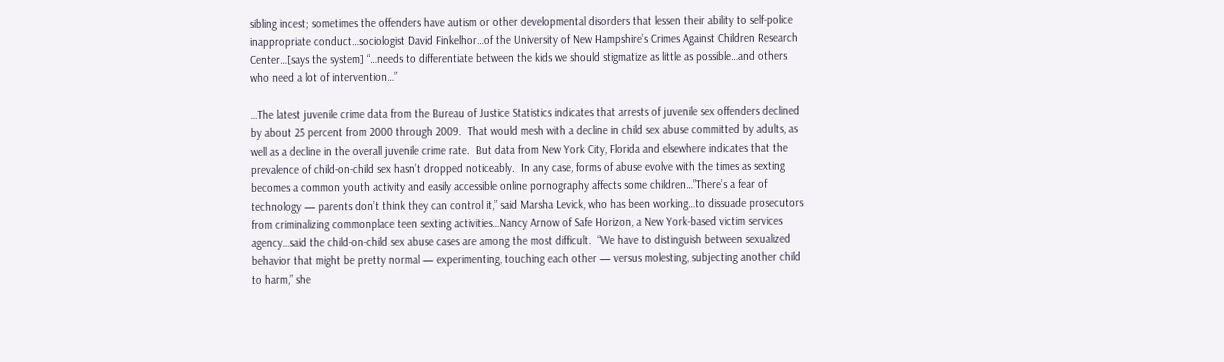sibling incest; sometimes the offenders have autism or other developmental disorders that lessen their ability to self-police inappropriate conduct…sociologist David Finkelhor…of the University of New Hampshire’s Crimes Against Children Research Center…[says the system] “…needs to differentiate between the kids we should stigmatize as little as possible…and others who need a lot of intervention…”

…The latest juvenile crime data from the Bureau of Justice Statistics indicates that arrests of juvenile sex offenders declined by about 25 percent from 2000 through 2009.  That would mesh with a decline in child sex abuse committed by adults, as well as a decline in the overall juvenile crime rate.  But data from New York City, Florida and elsewhere indicates that the prevalence of child-on-child sex hasn’t dropped noticeably.  In any case, forms of abuse evolve with the times as sexting becomes a common youth activity and easily accessible online pornography affects some children…”There’s a fear of technology — parents don’t think they can control it,” said Marsha Levick, who has been working…to dissuade prosecutors from criminalizing commonplace teen sexting activities…Nancy Arnow of Safe Horizon, a New York-based victim services agency…said the child-on-child sex abuse cases are among the most difficult.  “We have to distinguish between sexualized behavior that might be pretty normal — experimenting, touching each other — versus molesting, subjecting another child to harm,” she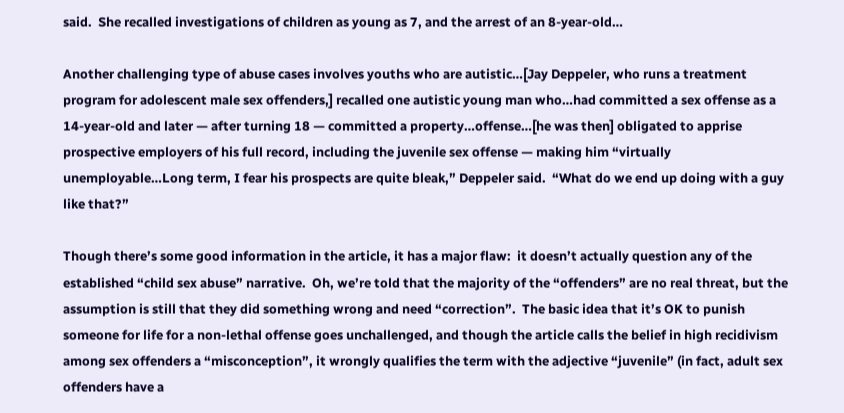said.  She recalled investigations of children as young as 7, and the arrest of an 8-year-old…

Another challenging type of abuse cases involves youths who are autistic…[Jay Deppeler, who runs a treatment program for adolescent male sex offenders,] recalled one autistic young man who…had committed a sex offense as a 14-year-old and later — after turning 18 — committed a property…offense…[he was then] obligated to apprise prospective employers of his full record, including the juvenile sex offense — making him “virtually unemployable…Long term, I fear his prospects are quite bleak,” Deppeler said.  “What do we end up doing with a guy like that?”

Though there’s some good information in the article, it has a major flaw:  it doesn’t actually question any of the established “child sex abuse” narrative.  Oh, we’re told that the majority of the “offenders” are no real threat, but the assumption is still that they did something wrong and need “correction”.  The basic idea that it’s OK to punish someone for life for a non-lethal offense goes unchallenged, and though the article calls the belief in high recidivism among sex offenders a “misconception”, it wrongly qualifies the term with the adjective “juvenile” (in fact, adult sex offenders have a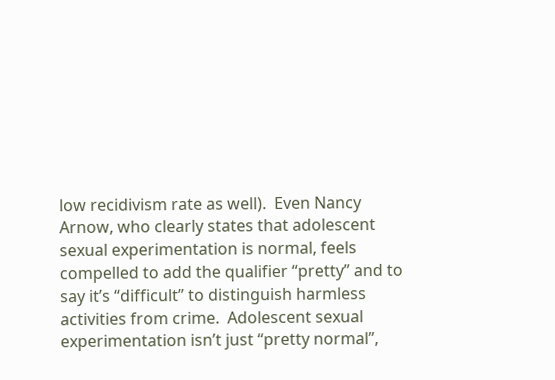low recidivism rate as well).  Even Nancy Arnow, who clearly states that adolescent sexual experimentation is normal, feels compelled to add the qualifier “pretty” and to say it’s “difficult” to distinguish harmless activities from crime.  Adolescent sexual experimentation isn’t just “pretty normal”,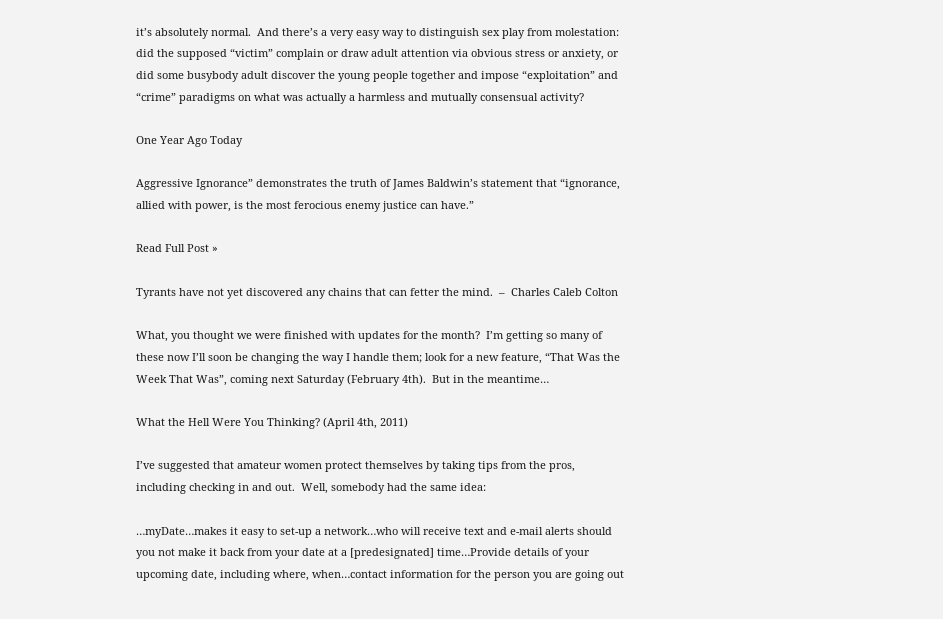it’s absolutely normal.  And there’s a very easy way to distinguish sex play from molestation:  did the supposed “victim” complain or draw adult attention via obvious stress or anxiety, or did some busybody adult discover the young people together and impose “exploitation” and “crime” paradigms on what was actually a harmless and mutually consensual activity?

One Year Ago Today

Aggressive Ignorance” demonstrates the truth of James Baldwin’s statement that “ignorance, allied with power, is the most ferocious enemy justice can have.”

Read Full Post »

Tyrants have not yet discovered any chains that can fetter the mind.  –  Charles Caleb Colton

What, you thought we were finished with updates for the month?  I’m getting so many of these now I’ll soon be changing the way I handle them; look for a new feature, “That Was the Week That Was”, coming next Saturday (February 4th).  But in the meantime…

What the Hell Were You Thinking? (April 4th, 2011)

I’ve suggested that amateur women protect themselves by taking tips from the pros, including checking in and out.  Well, somebody had the same idea:

…myDate…makes it easy to set-up a network…who will receive text and e-mail alerts should you not make it back from your date at a [predesignated] time…Provide details of your upcoming date, including where, when…contact information for the person you are going out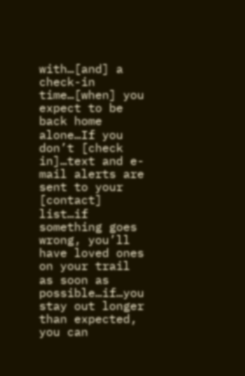with…[and] a check-in time…[when] you expect to be back home alone…If you don’t [check in]…text and e-mail alerts are sent to your [contact] list…if something goes wrong, you’ll have loved ones on your trail as soon as possible…if…you stay out longer than expected, you can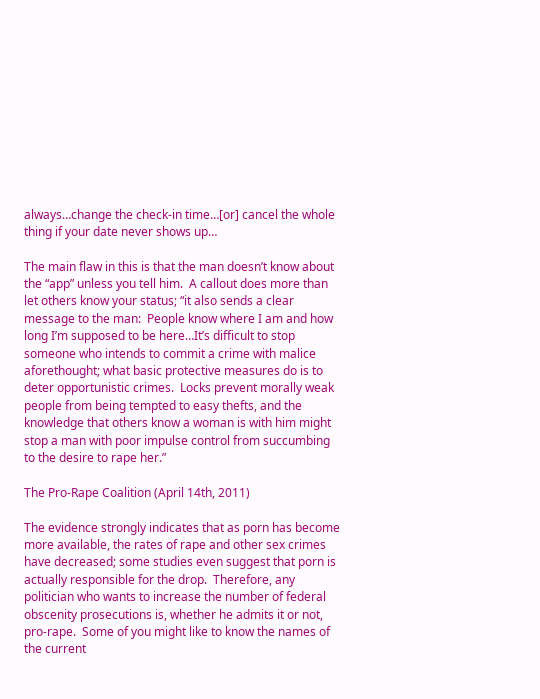always…change the check-in time…[or] cancel the whole thing if your date never shows up…

The main flaw in this is that the man doesn’t know about the “app” unless you tell him.  A callout does more than let others know your status; “it also sends a clear message to the man:  People know where I am and how long I’m supposed to be here…It’s difficult to stop someone who intends to commit a crime with malice aforethought; what basic protective measures do is to deter opportunistic crimes.  Locks prevent morally weak people from being tempted to easy thefts, and the knowledge that others know a woman is with him might stop a man with poor impulse control from succumbing to the desire to rape her.”

The Pro-Rape Coalition (April 14th, 2011)

The evidence strongly indicates that as porn has become more available, the rates of rape and other sex crimes have decreased; some studies even suggest that porn is actually responsible for the drop.  Therefore, any politician who wants to increase the number of federal obscenity prosecutions is, whether he admits it or not, pro-rape.  Some of you might like to know the names of the current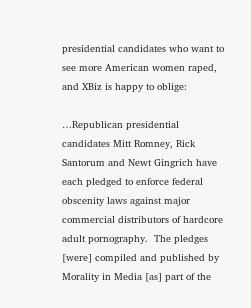presidential candidates who want to see more American women raped, and XBiz is happy to oblige:

…Republican presidential candidates Mitt Romney, Rick Santorum and Newt Gingrich have each pledged to enforce federal obscenity laws against major commercial distributors of hardcore adult pornography.  The pledges [were] compiled and published by Morality in Media [as] part of the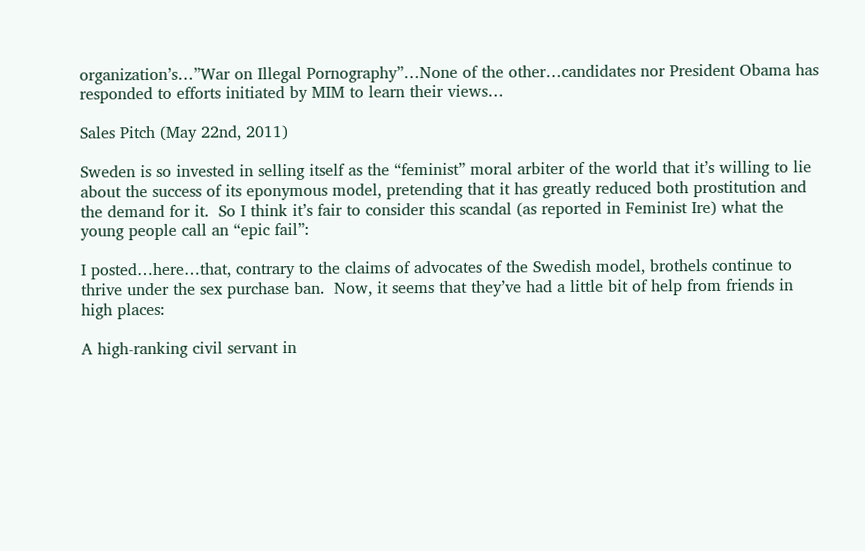organization’s…”War on Illegal Pornography”…None of the other…candidates nor President Obama has responded to efforts initiated by MIM to learn their views…

Sales Pitch (May 22nd, 2011)

Sweden is so invested in selling itself as the “feminist” moral arbiter of the world that it’s willing to lie about the success of its eponymous model, pretending that it has greatly reduced both prostitution and the demand for it.  So I think it’s fair to consider this scandal (as reported in Feminist Ire) what the young people call an “epic fail”:

I posted…here…that, contrary to the claims of advocates of the Swedish model, brothels continue to thrive under the sex purchase ban.  Now, it seems that they’ve had a little bit of help from friends in high places:

A high-ranking civil servant in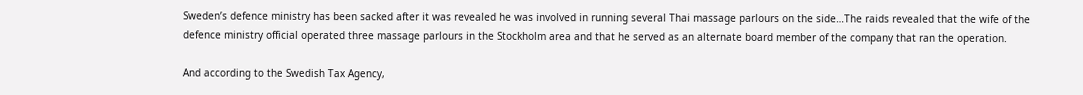Sweden’s defence ministry has been sacked after it was revealed he was involved in running several Thai massage parlours on the side…The raids revealed that the wife of the defence ministry official operated three massage parlours in the Stockholm area and that he served as an alternate board member of the company that ran the operation.

And according to the Swedish Tax Agency,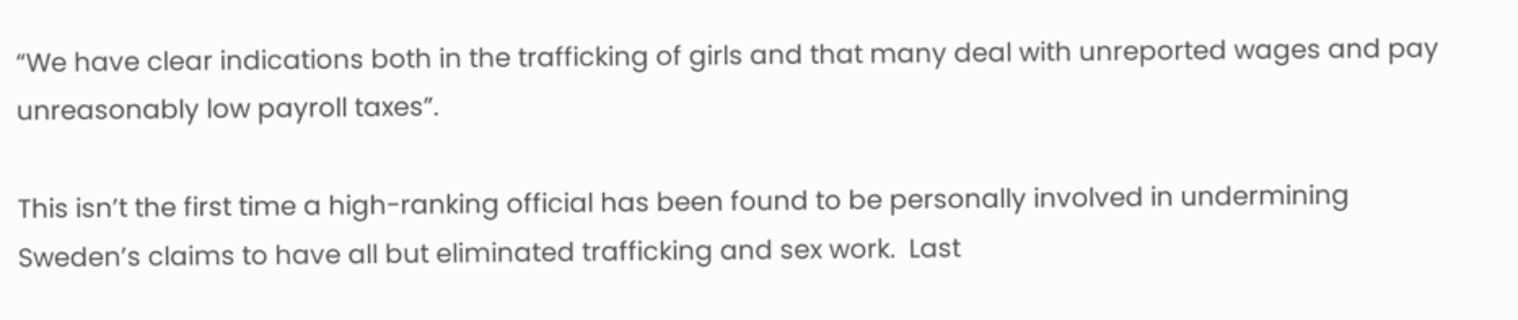“We have clear indications both in the trafficking of girls and that many deal with unreported wages and pay unreasonably low payroll taxes”.

This isn’t the first time a high-ranking official has been found to be personally involved in undermining Sweden’s claims to have all but eliminated trafficking and sex work.  Last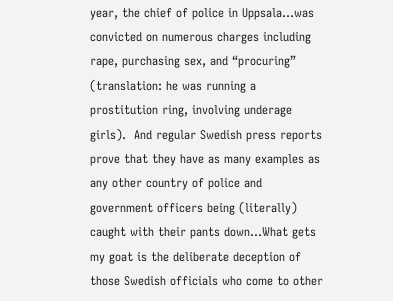year, the chief of police in Uppsala…was convicted on numerous charges including rape, purchasing sex, and “procuring” (translation: he was running a prostitution ring, involving underage girls).  And regular Swedish press reports prove that they have as many examples as any other country of police and government officers being (literally) caught with their pants down…What gets my goat is the deliberate deception of those Swedish officials who come to other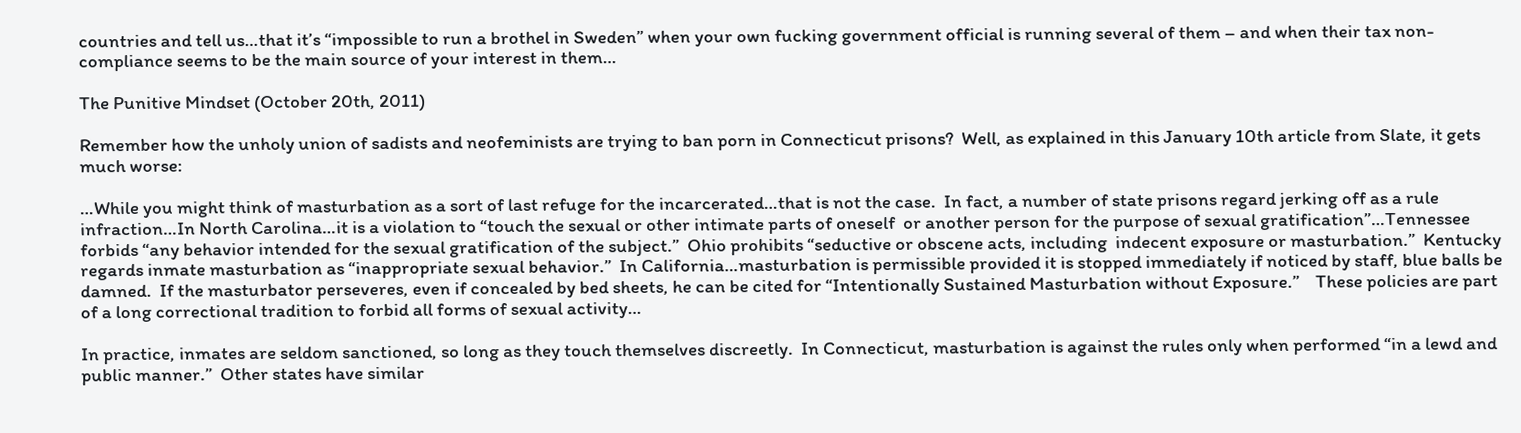countries and tell us…that it’s “impossible to run a brothel in Sweden” when your own fucking government official is running several of them – and when their tax non-compliance seems to be the main source of your interest in them…

The Punitive Mindset (October 20th, 2011)

Remember how the unholy union of sadists and neofeminists are trying to ban porn in Connecticut prisons?  Well, as explained in this January 10th article from Slate, it gets much worse:

…While you might think of masturbation as a sort of last refuge for the incarcerated…that is not the case.  In fact, a number of state prisons regard jerking off as a rule infraction…In North Carolina…it is a violation to “touch the sexual or other intimate parts of oneself  or another person for the purpose of sexual gratification”…Tennessee forbids “any behavior intended for the sexual gratification of the subject.”  Ohio prohibits “seductive or obscene acts, including  indecent exposure or masturbation.”  Kentucky regards inmate masturbation as “inappropriate sexual behavior.”  In California…masturbation is permissible provided it is stopped immediately if noticed by staff, blue balls be damned.  If the masturbator perseveres, even if concealed by bed sheets, he can be cited for “Intentionally Sustained Masturbation without Exposure.”    These policies are part of a long correctional tradition to forbid all forms of sexual activity…

In practice, inmates are seldom sanctioned, so long as they touch themselves discreetly.  In Connecticut, masturbation is against the rules only when performed “in a lewd and public manner.”  Other states have similar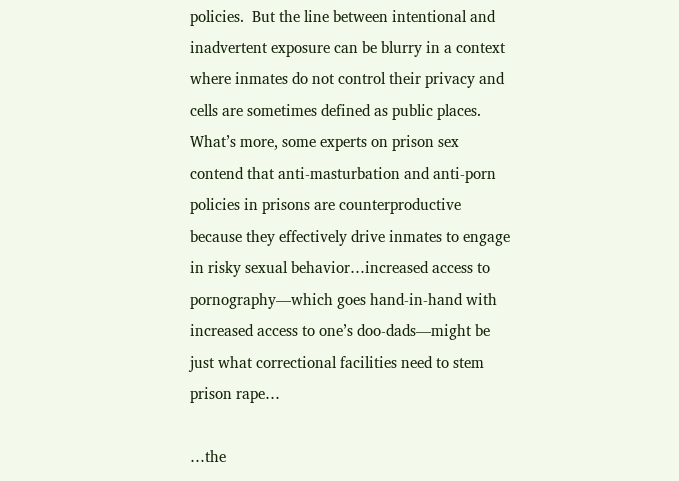policies.  But the line between intentional and inadvertent exposure can be blurry in a context where inmates do not control their privacy and cells are sometimes defined as public places.  What’s more, some experts on prison sex contend that anti-masturbation and anti-porn policies in prisons are counterproductive because they effectively drive inmates to engage in risky sexual behavior…increased access to pornography—which goes hand-in-hand with increased access to one’s doo-dads—might be just what correctional facilities need to stem prison rape…

…the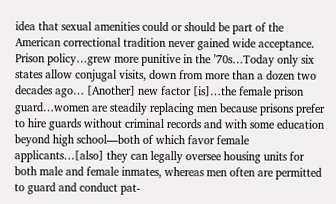idea that sexual amenities could or should be part of the American correctional tradition never gained wide acceptance.  Prison policy…grew more punitive in the ’70s…Today only six states allow conjugal visits, down from more than a dozen two decades ago… [Another] new factor [is]…the female prison guard…women are steadily replacing men because prisons prefer to hire guards without criminal records and with some education beyond high school—both of which favor female applicants…[also] they can legally oversee housing units for both male and female inmates, whereas men often are permitted to guard and conduct pat-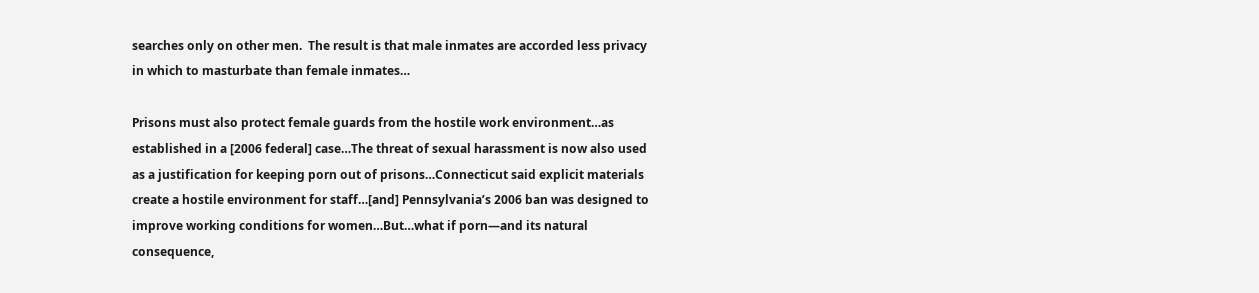searches only on other men.  The result is that male inmates are accorded less privacy in which to masturbate than female inmates…

Prisons must also protect female guards from the hostile work environment…as established in a [2006 federal] case…The threat of sexual harassment is now also used as a justification for keeping porn out of prisons…Connecticut said explicit materials create a hostile environment for staff…[and] Pennsylvania’s 2006 ban was designed to improve working conditions for women…But…what if porn—and its natural consequence,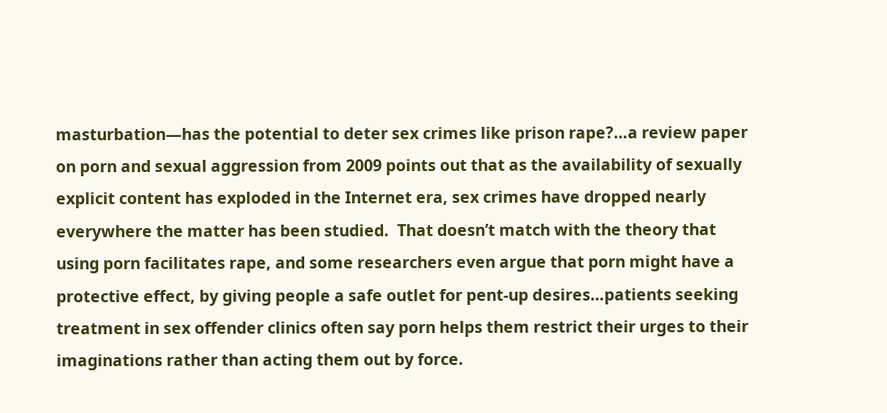masturbation—has the potential to deter sex crimes like prison rape?…a review paper on porn and sexual aggression from 2009 points out that as the availability of sexually explicit content has exploded in the Internet era, sex crimes have dropped nearly everywhere the matter has been studied.  That doesn’t match with the theory that using porn facilitates rape, and some researchers even argue that porn might have a protective effect, by giving people a safe outlet for pent-up desires…patients seeking treatment in sex offender clinics often say porn helps them restrict their urges to their imaginations rather than acting them out by force.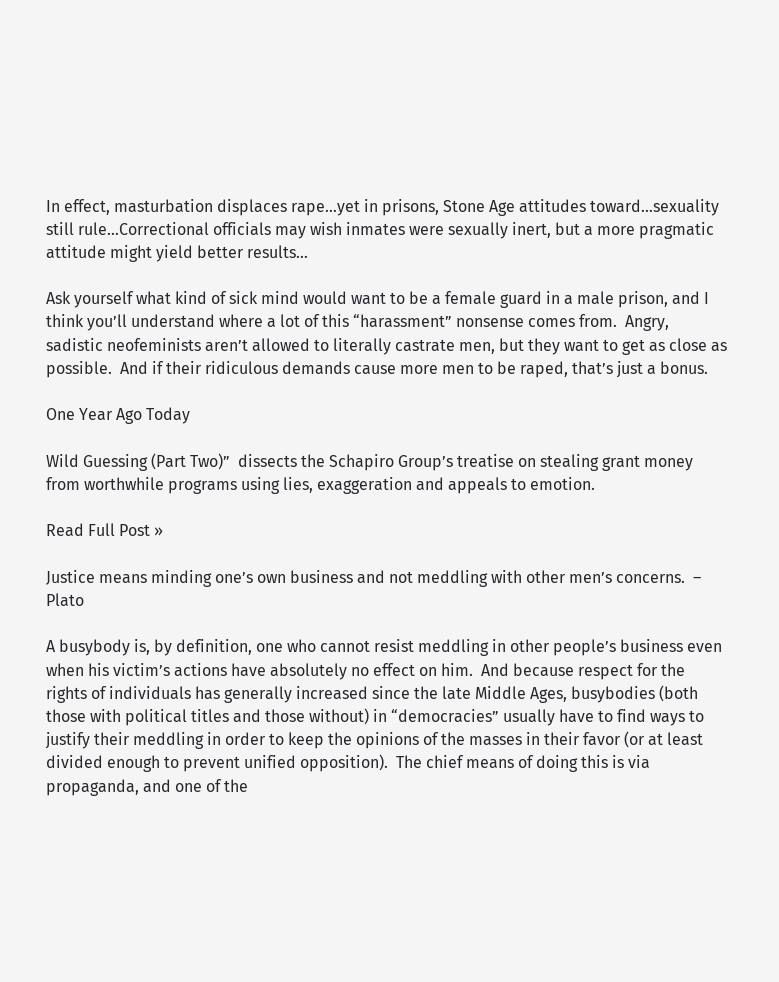In effect, masturbation displaces rape…yet in prisons, Stone Age attitudes toward…sexuality still rule…Correctional officials may wish inmates were sexually inert, but a more pragmatic attitude might yield better results…

Ask yourself what kind of sick mind would want to be a female guard in a male prison, and I think you’ll understand where a lot of this “harassment” nonsense comes from.  Angry, sadistic neofeminists aren’t allowed to literally castrate men, but they want to get as close as possible.  And if their ridiculous demands cause more men to be raped, that’s just a bonus.

One Year Ago Today

Wild Guessing (Part Two)”  dissects the Schapiro Group’s treatise on stealing grant money from worthwhile programs using lies, exaggeration and appeals to emotion.

Read Full Post »

Justice means minding one’s own business and not meddling with other men’s concerns.  –  Plato

A busybody is, by definition, one who cannot resist meddling in other people’s business even when his victim’s actions have absolutely no effect on him.  And because respect for the rights of individuals has generally increased since the late Middle Ages, busybodies (both those with political titles and those without) in “democracies” usually have to find ways to justify their meddling in order to keep the opinions of the masses in their favor (or at least divided enough to prevent unified opposition).  The chief means of doing this is via propaganda, and one of the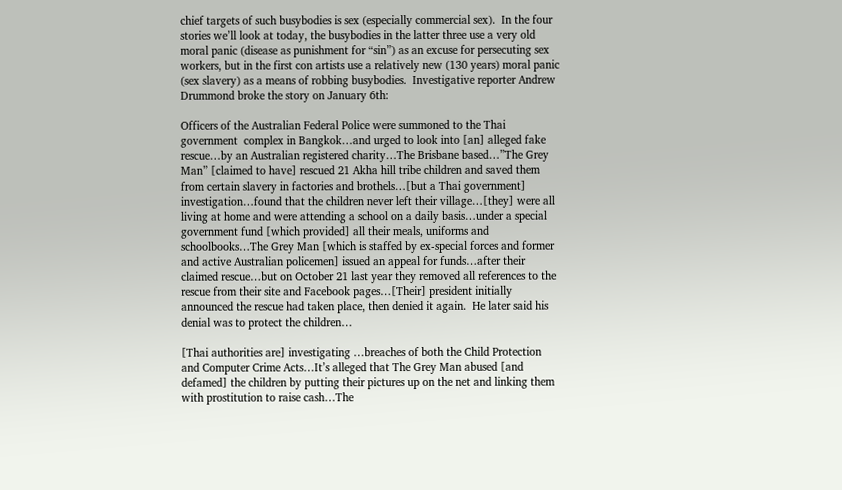chief targets of such busybodies is sex (especially commercial sex).  In the four stories we’ll look at today, the busybodies in the latter three use a very old moral panic (disease as punishment for “sin”) as an excuse for persecuting sex workers, but in the first con artists use a relatively new (130 years) moral panic (sex slavery) as a means of robbing busybodies.  Investigative reporter Andrew Drummond broke the story on January 6th:

Officers of the Australian Federal Police were summoned to the Thai government  complex in Bangkok…and urged to look into [an] alleged fake rescue…by an Australian registered charity…The Brisbane based…”The Grey Man” [claimed to have] rescued 21 Akha hill tribe children and saved them from certain slavery in factories and brothels…[but a Thai government] investigation…found that the children never left their village…[they] were all living at home and were attending a school on a daily basis…under a special government fund [which provided] all their meals, uniforms and schoolbooks…The Grey Man [which is staffed by ex-special forces and former and active Australian policemen] issued an appeal for funds…after their claimed rescue…but on October 21 last year they removed all references to the rescue from their site and Facebook pages…[Their] president initially announced the rescue had taken place, then denied it again.  He later said his denial was to protect the children…

[Thai authorities are] investigating …breaches of both the Child Protection and Computer Crime Acts…It’s alleged that The Grey Man abused [and defamed] the children by putting their pictures up on the net and linking them with prostitution to raise cash…The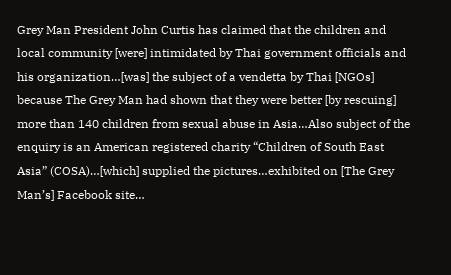Grey Man President John Curtis has claimed that the children and local community [were] intimidated by Thai government officials and his organization…[was] the subject of a vendetta by Thai [NGOs] because The Grey Man had shown that they were better [by rescuing] more than 140 children from sexual abuse in Asia…Also subject of the enquiry is an American registered charity “Children of South East Asia” (COSA)…[which] supplied the pictures…exhibited on [The Grey Man’s] Facebook site…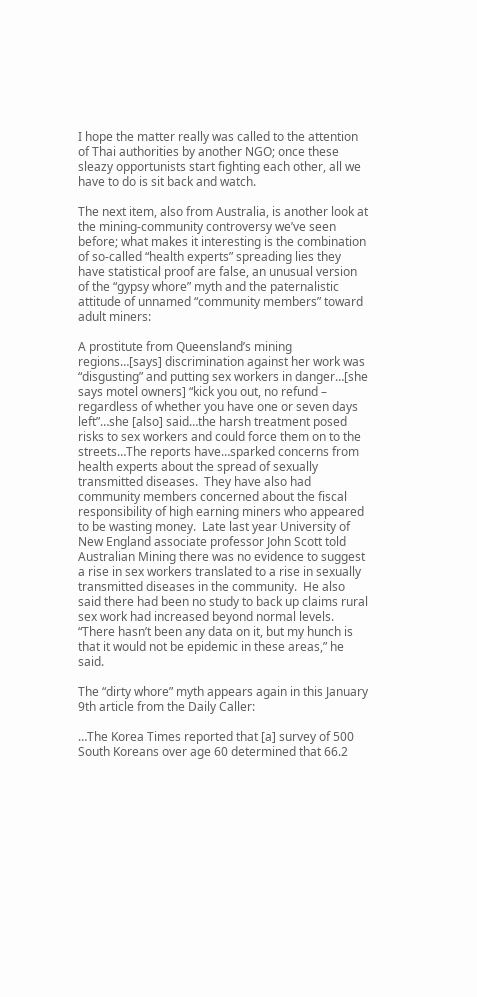I hope the matter really was called to the attention of Thai authorities by another NGO; once these sleazy opportunists start fighting each other, all we have to do is sit back and watch.

The next item, also from Australia, is another look at the mining-community controversy we’ve seen before; what makes it interesting is the combination of so-called “health experts” spreading lies they have statistical proof are false, an unusual version of the “gypsy whore” myth and the paternalistic attitude of unnamed “community members” toward adult miners:

A prostitute from Queensland’s mining regions…[says] discrimination against her work was “disgusting” and putting sex workers in danger…[she says motel owners] “kick you out, no refund – regardless of whether you have one or seven days left”…she [also] said…the harsh treatment posed risks to sex workers and could force them on to the streets…The reports have…sparked concerns from health experts about the spread of sexually transmitted diseases.  They have also had community members concerned about the fiscal responsibility of high earning miners who appeared to be wasting money.  Late last year University of New England associate professor John Scott told Australian Mining there was no evidence to suggest a rise in sex workers translated to a rise in sexually transmitted diseases in the community.  He also said there had been no study to back up claims rural sex work had increased beyond normal levels.  “There hasn’t been any data on it, but my hunch is that it would not be epidemic in these areas,” he said.

The “dirty whore” myth appears again in this January 9th article from the Daily Caller:

…The Korea Times reported that [a] survey of 500 South Koreans over age 60 determined that 66.2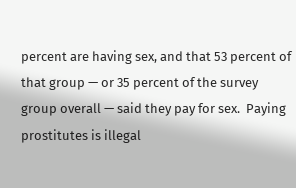percent are having sex, and that 53 percent of that group — or 35 percent of the survey group overall — said they pay for sex.  Paying prostitutes is illegal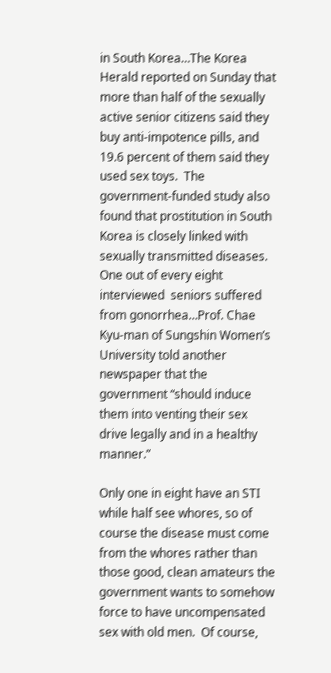in South Korea…The Korea Herald reported on Sunday that more than half of the sexually active senior citizens said they buy anti-impotence pills, and 19.6 percent of them said they used sex toys.  The government-funded study also found that prostitution in South Korea is closely linked with sexually transmitted diseases.  One out of every eight interviewed  seniors suffered from gonorrhea…Prof. Chae Kyu-man of Sungshin Women’s University told another newspaper that the government “should induce them into venting their sex drive legally and in a healthy manner.”

Only one in eight have an STI while half see whores, so of course the disease must come from the whores rather than those good, clean amateurs the government wants to somehow force to have uncompensated sex with old men.  Of course,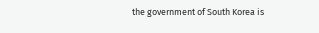the government of South Korea is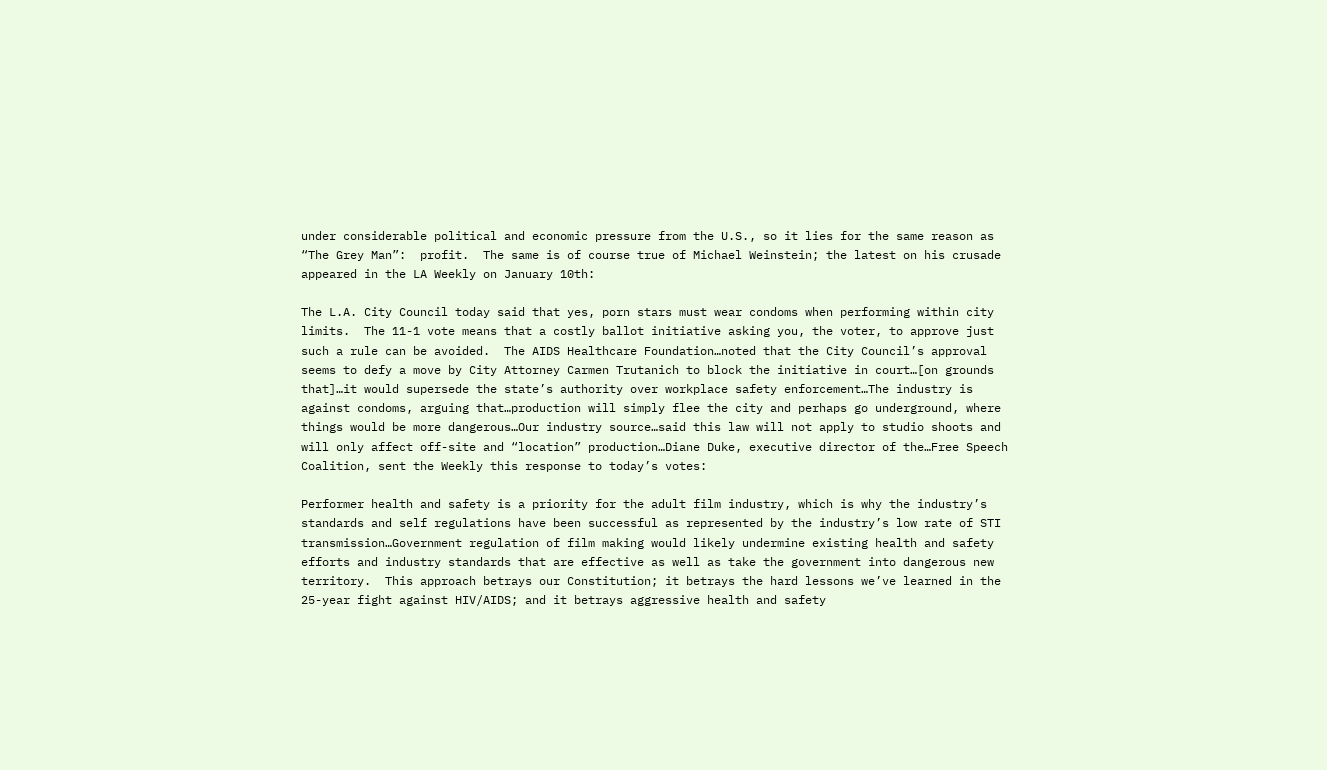under considerable political and economic pressure from the U.S., so it lies for the same reason as “The Grey Man”:  profit.  The same is of course true of Michael Weinstein; the latest on his crusade appeared in the LA Weekly on January 10th:

The L.A. City Council today said that yes, porn stars must wear condoms when performing within city limits.  The 11-1 vote means that a costly ballot initiative asking you, the voter, to approve just such a rule can be avoided.  The AIDS Healthcare Foundation…noted that the City Council’s approval seems to defy a move by City Attorney Carmen Trutanich to block the initiative in court…[on grounds that]…it would supersede the state’s authority over workplace safety enforcement…The industry is against condoms, arguing that…production will simply flee the city and perhaps go underground, where things would be more dangerous…Our industry source…said this law will not apply to studio shoots and will only affect off-site and “location” production…Diane Duke, executive director of the…Free Speech Coalition, sent the Weekly this response to today’s votes:

Performer health and safety is a priority for the adult film industry, which is why the industry’s standards and self regulations have been successful as represented by the industry’s low rate of STI transmission…Government regulation of film making would likely undermine existing health and safety efforts and industry standards that are effective as well as take the government into dangerous new territory.  This approach betrays our Constitution; it betrays the hard lessons we’ve learned in the 25-year fight against HIV/AIDS; and it betrays aggressive health and safety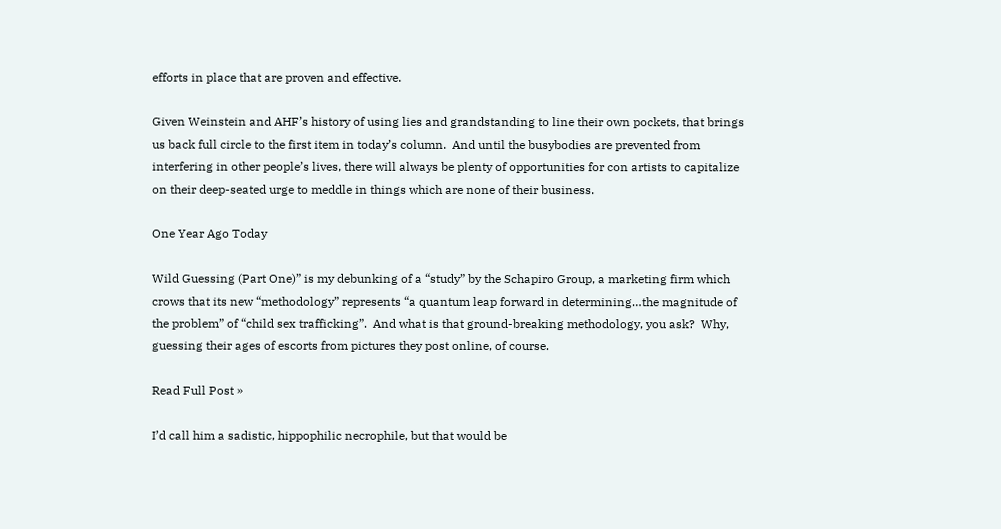efforts in place that are proven and effective.

Given Weinstein and AHF’s history of using lies and grandstanding to line their own pockets, that brings us back full circle to the first item in today’s column.  And until the busybodies are prevented from interfering in other people’s lives, there will always be plenty of opportunities for con artists to capitalize on their deep-seated urge to meddle in things which are none of their business.

One Year Ago Today

Wild Guessing (Part One)” is my debunking of a “study” by the Schapiro Group, a marketing firm which crows that its new “methodology” represents “a quantum leap forward in determining…the magnitude of the problem” of “child sex trafficking”.  And what is that ground-breaking methodology, you ask?  Why, guessing their ages of escorts from pictures they post online, of course.

Read Full Post »

I’d call him a sadistic, hippophilic necrophile, but that would be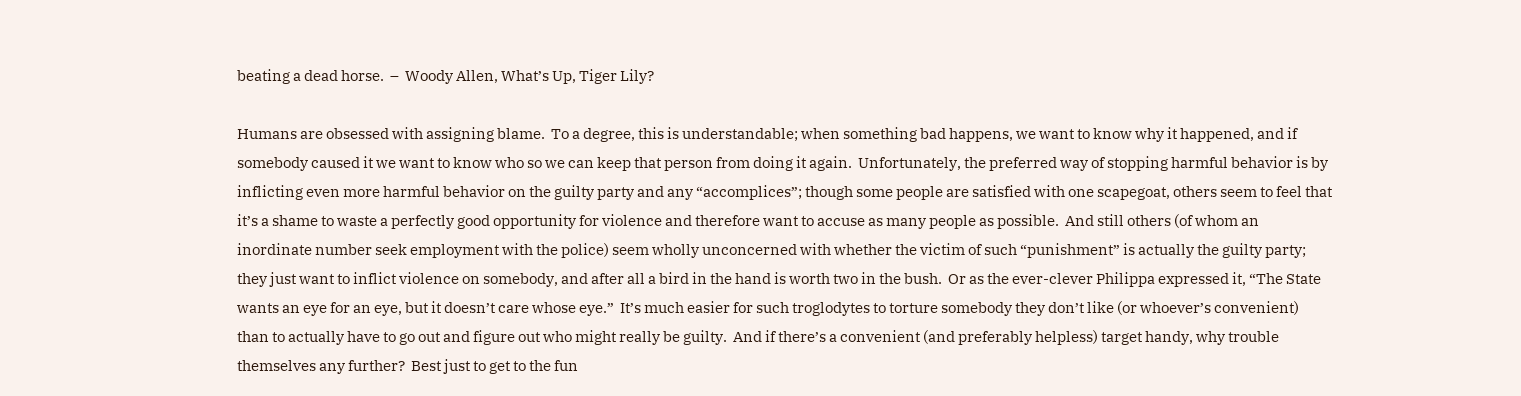beating a dead horse.  –  Woody Allen, What’s Up, Tiger Lily?

Humans are obsessed with assigning blame.  To a degree, this is understandable; when something bad happens, we want to know why it happened, and if somebody caused it we want to know who so we can keep that person from doing it again.  Unfortunately, the preferred way of stopping harmful behavior is by inflicting even more harmful behavior on the guilty party and any “accomplices”; though some people are satisfied with one scapegoat, others seem to feel that it’s a shame to waste a perfectly good opportunity for violence and therefore want to accuse as many people as possible.  And still others (of whom an inordinate number seek employment with the police) seem wholly unconcerned with whether the victim of such “punishment” is actually the guilty party; they just want to inflict violence on somebody, and after all a bird in the hand is worth two in the bush.  Or as the ever-clever Philippa expressed it, “The State wants an eye for an eye, but it doesn’t care whose eye.”  It’s much easier for such troglodytes to torture somebody they don’t like (or whoever’s convenient) than to actually have to go out and figure out who might really be guilty.  And if there’s a convenient (and preferably helpless) target handy, why trouble themselves any further?  Best just to get to the fun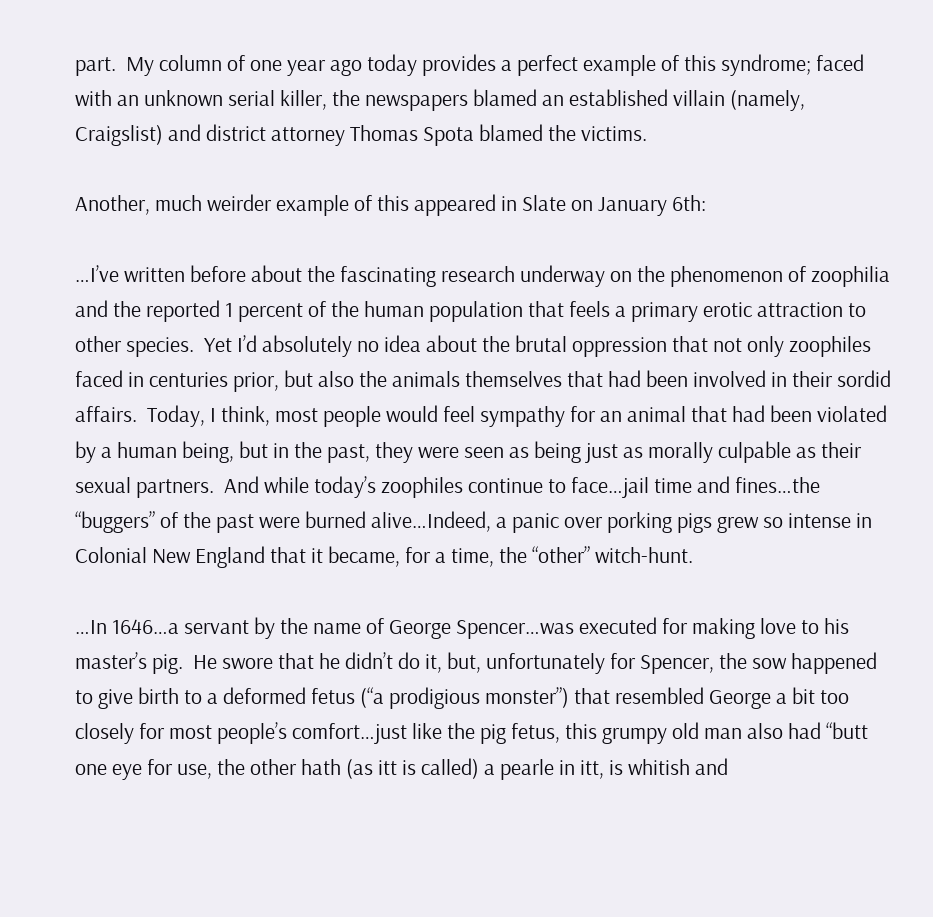part.  My column of one year ago today provides a perfect example of this syndrome; faced with an unknown serial killer, the newspapers blamed an established villain (namely, Craigslist) and district attorney Thomas Spota blamed the victims.

Another, much weirder example of this appeared in Slate on January 6th:

…I’ve written before about the fascinating research underway on the phenomenon of zoophilia and the reported 1 percent of the human population that feels a primary erotic attraction to other species.  Yet I’d absolutely no idea about the brutal oppression that not only zoophiles faced in centuries prior, but also the animals themselves that had been involved in their sordid affairs.  Today, I think, most people would feel sympathy for an animal that had been violated by a human being, but in the past, they were seen as being just as morally culpable as their sexual partners.  And while today’s zoophiles continue to face…jail time and fines…the “buggers” of the past were burned alive…Indeed, a panic over porking pigs grew so intense in Colonial New England that it became, for a time, the “other” witch-hunt.

…In 1646…a servant by the name of George Spencer…was executed for making love to his master’s pig.  He swore that he didn’t do it, but, unfortunately for Spencer, the sow happened to give birth to a deformed fetus (“a prodigious monster”) that resembled George a bit too closely for most people’s comfort…just like the pig fetus, this grumpy old man also had “butt one eye for use, the other hath (as itt is called) a pearle in itt, is whitish and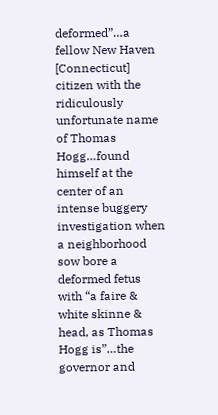deformed”…a fellow New Haven [Connecticut] citizen with the ridiculously unfortunate name of Thomas Hogg…found himself at the center of an intense buggery investigation when a neighborhood sow bore a deformed fetus with “a faire & white skinne & head, as Thomas Hogg is”…the governor and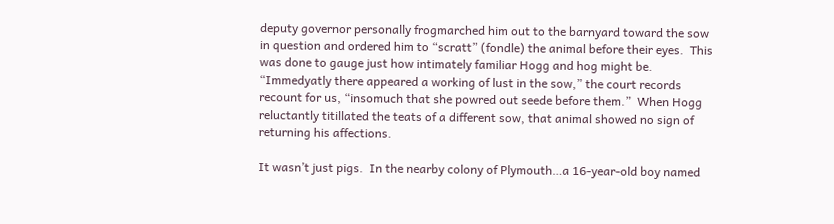deputy governor personally frogmarched him out to the barnyard toward the sow in question and ordered him to “scratt” (fondle) the animal before their eyes.  This was done to gauge just how intimately familiar Hogg and hog might be.  “Immedyatly there appeared a working of lust in the sow,” the court records recount for us, “insomuch that she powred out seede before them.”  When Hogg reluctantly titillated the teats of a different sow, that animal showed no sign of returning his affections.

It wasn’t just pigs.  In the nearby colony of Plymouth…a 16-year-old boy named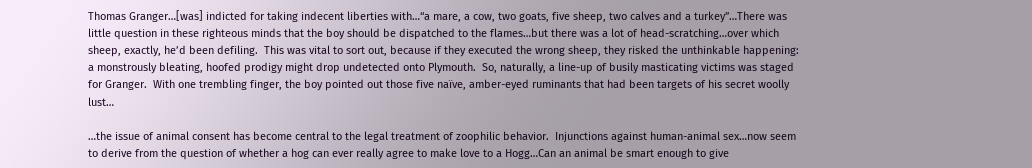Thomas Granger…[was] indicted for taking indecent liberties with…“a mare, a cow, two goats, five sheep, two calves and a turkey”…There was little question in these righteous minds that the boy should be dispatched to the flames…but there was a lot of head-scratching…over which sheep, exactly, he’d been defiling.  This was vital to sort out, because if they executed the wrong sheep, they risked the unthinkable happening:  a monstrously bleating, hoofed prodigy might drop undetected onto Plymouth.  So, naturally, a line-up of busily masticating victims was staged for Granger.  With one trembling finger, the boy pointed out those five naïve, amber-eyed ruminants that had been targets of his secret woolly lust…

…the issue of animal consent has become central to the legal treatment of zoophilic behavior.  Injunctions against human-animal sex…now seem to derive from the question of whether a hog can ever really agree to make love to a Hogg…Can an animal be smart enough to give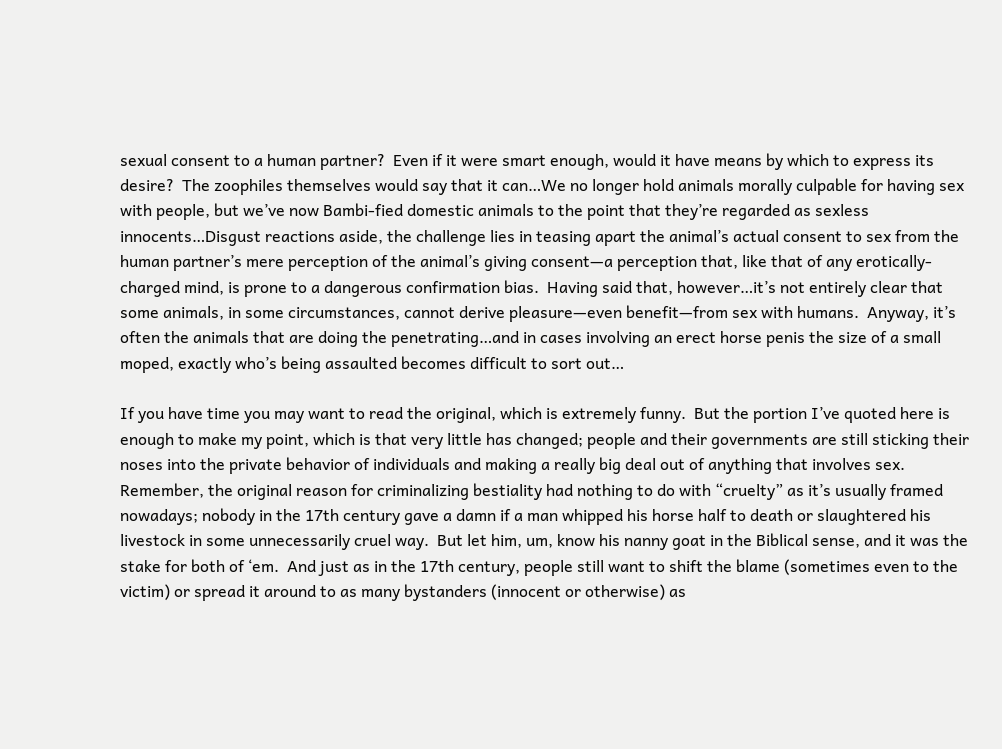sexual consent to a human partner?  Even if it were smart enough, would it have means by which to express its desire?  The zoophiles themselves would say that it can…We no longer hold animals morally culpable for having sex with people, but we’ve now Bambi-fied domestic animals to the point that they’re regarded as sexless innocents…Disgust reactions aside, the challenge lies in teasing apart the animal’s actual consent to sex from the human partner’s mere perception of the animal’s giving consent—a perception that, like that of any erotically-charged mind, is prone to a dangerous confirmation bias.  Having said that, however…it’s not entirely clear that some animals, in some circumstances, cannot derive pleasure—even benefit—from sex with humans.  Anyway, it’s often the animals that are doing the penetrating…and in cases involving an erect horse penis the size of a small moped, exactly who’s being assaulted becomes difficult to sort out…

If you have time you may want to read the original, which is extremely funny.  But the portion I’ve quoted here is enough to make my point, which is that very little has changed; people and their governments are still sticking their noses into the private behavior of individuals and making a really big deal out of anything that involves sex.  Remember, the original reason for criminalizing bestiality had nothing to do with “cruelty” as it’s usually framed nowadays; nobody in the 17th century gave a damn if a man whipped his horse half to death or slaughtered his livestock in some unnecessarily cruel way.  But let him, um, know his nanny goat in the Biblical sense, and it was the stake for both of ‘em.  And just as in the 17th century, people still want to shift the blame (sometimes even to the victim) or spread it around to as many bystanders (innocent or otherwise) as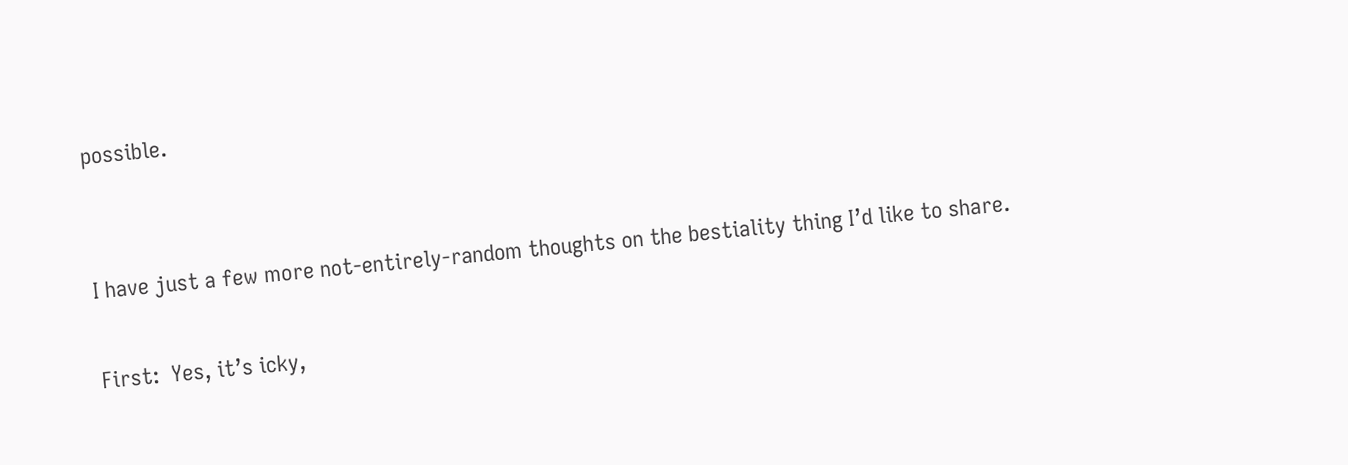possible.


I have just a few more not-entirely-random thoughts on the bestiality thing I’d like to share.

First:  Yes, it’s icky,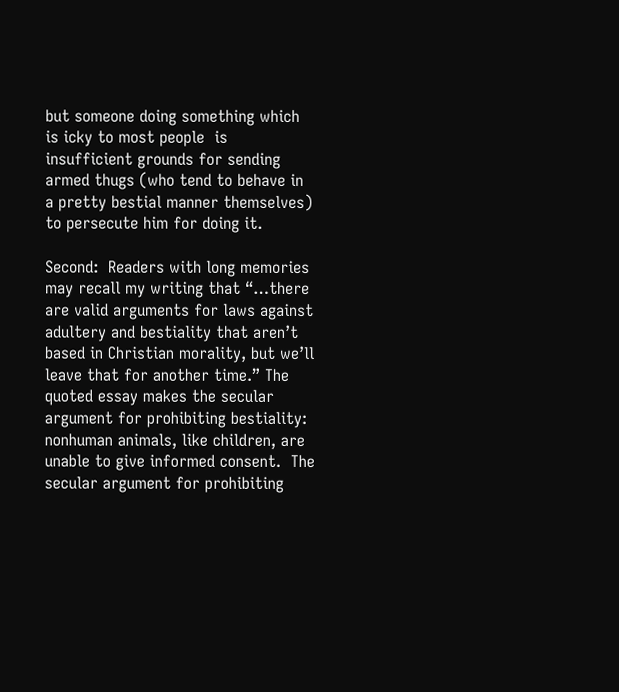but someone doing something which is icky to most people  is insufficient grounds for sending armed thugs (who tend to behave in a pretty bestial manner themselves) to persecute him for doing it.

Second:  Readers with long memories may recall my writing that “…there are valid arguments for laws against adultery and bestiality that aren’t based in Christian morality, but we’ll leave that for another time.” The quoted essay makes the secular argument for prohibiting bestiality:  nonhuman animals, like children, are unable to give informed consent.  The secular argument for prohibiting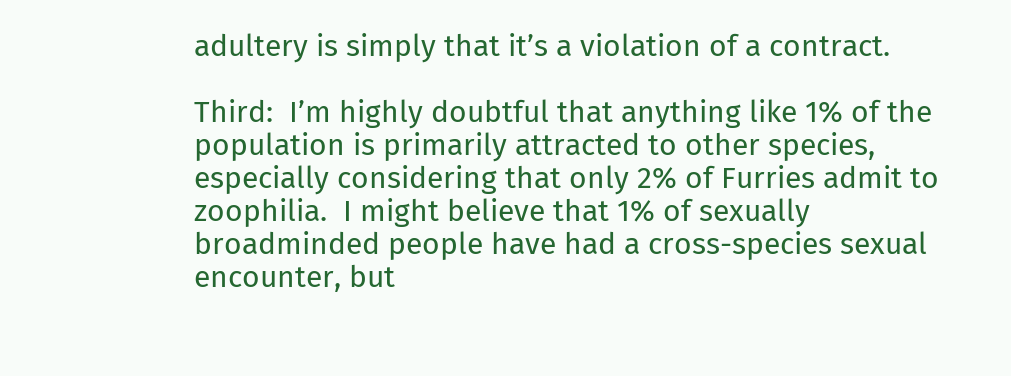adultery is simply that it’s a violation of a contract.

Third:  I’m highly doubtful that anything like 1% of the population is primarily attracted to other species, especially considering that only 2% of Furries admit to zoophilia.  I might believe that 1% of sexually broadminded people have had a cross-species sexual encounter, but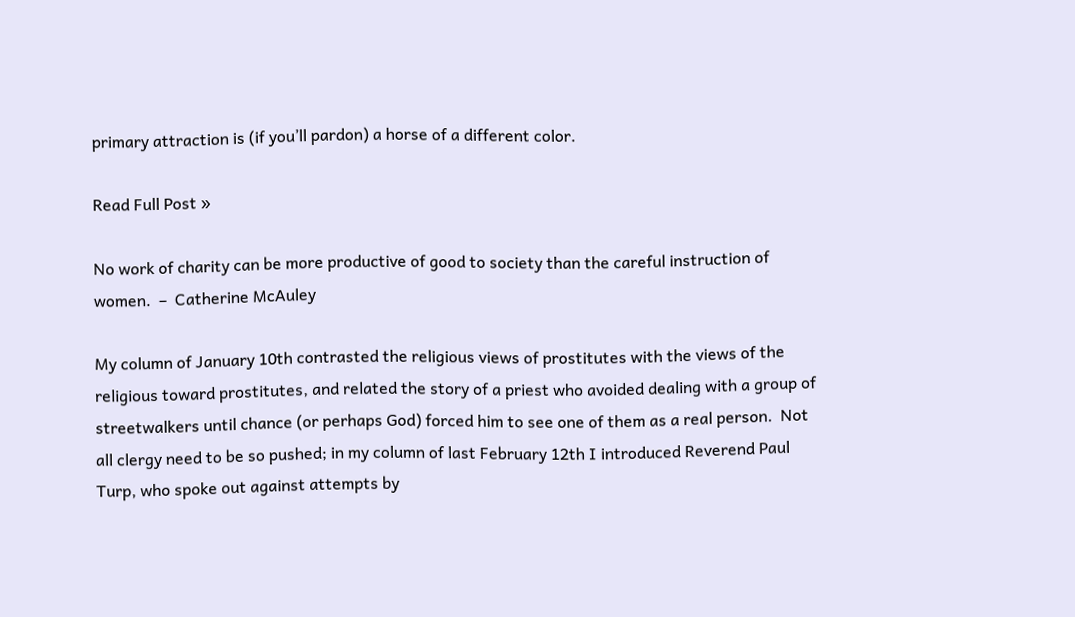primary attraction is (if you’ll pardon) a horse of a different color.

Read Full Post »

No work of charity can be more productive of good to society than the careful instruction of women.  –  Catherine McAuley

My column of January 10th contrasted the religious views of prostitutes with the views of the religious toward prostitutes, and related the story of a priest who avoided dealing with a group of streetwalkers until chance (or perhaps God) forced him to see one of them as a real person.  Not all clergy need to be so pushed; in my column of last February 12th I introduced Reverend Paul Turp, who spoke out against attempts by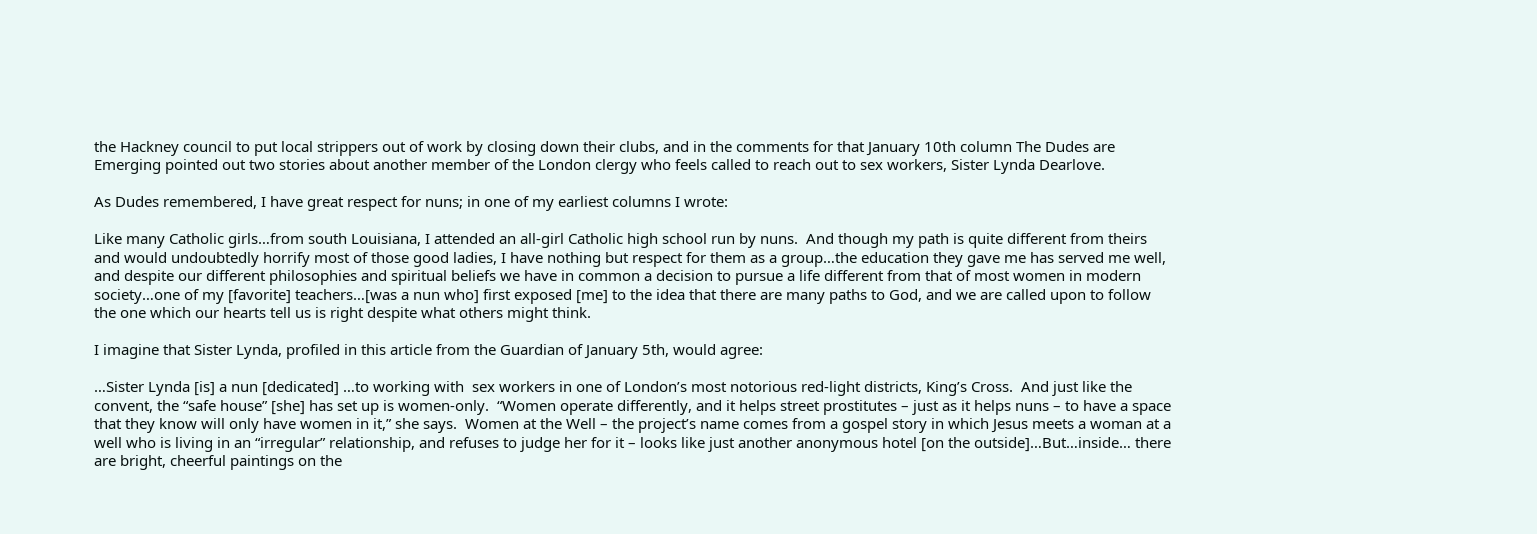the Hackney council to put local strippers out of work by closing down their clubs, and in the comments for that January 10th column The Dudes are Emerging pointed out two stories about another member of the London clergy who feels called to reach out to sex workers, Sister Lynda Dearlove.

As Dudes remembered, I have great respect for nuns; in one of my earliest columns I wrote:

Like many Catholic girls…from south Louisiana, I attended an all-girl Catholic high school run by nuns.  And though my path is quite different from theirs and would undoubtedly horrify most of those good ladies, I have nothing but respect for them as a group…the education they gave me has served me well, and despite our different philosophies and spiritual beliefs we have in common a decision to pursue a life different from that of most women in modern society…one of my [favorite] teachers…[was a nun who] first exposed [me] to the idea that there are many paths to God, and we are called upon to follow the one which our hearts tell us is right despite what others might think.

I imagine that Sister Lynda, profiled in this article from the Guardian of January 5th, would agree:

…Sister Lynda [is] a nun [dedicated] …to working with  sex workers in one of London’s most notorious red-light districts, King’s Cross.  And just like the convent, the “safe house” [she] has set up is women-only.  “Women operate differently, and it helps street prostitutes – just as it helps nuns – to have a space that they know will only have women in it,” she says.  Women at the Well – the project’s name comes from a gospel story in which Jesus meets a woman at a well who is living in an “irregular” relationship, and refuses to judge her for it – looks like just another anonymous hotel [on the outside]…But…inside… there are bright, cheerful paintings on the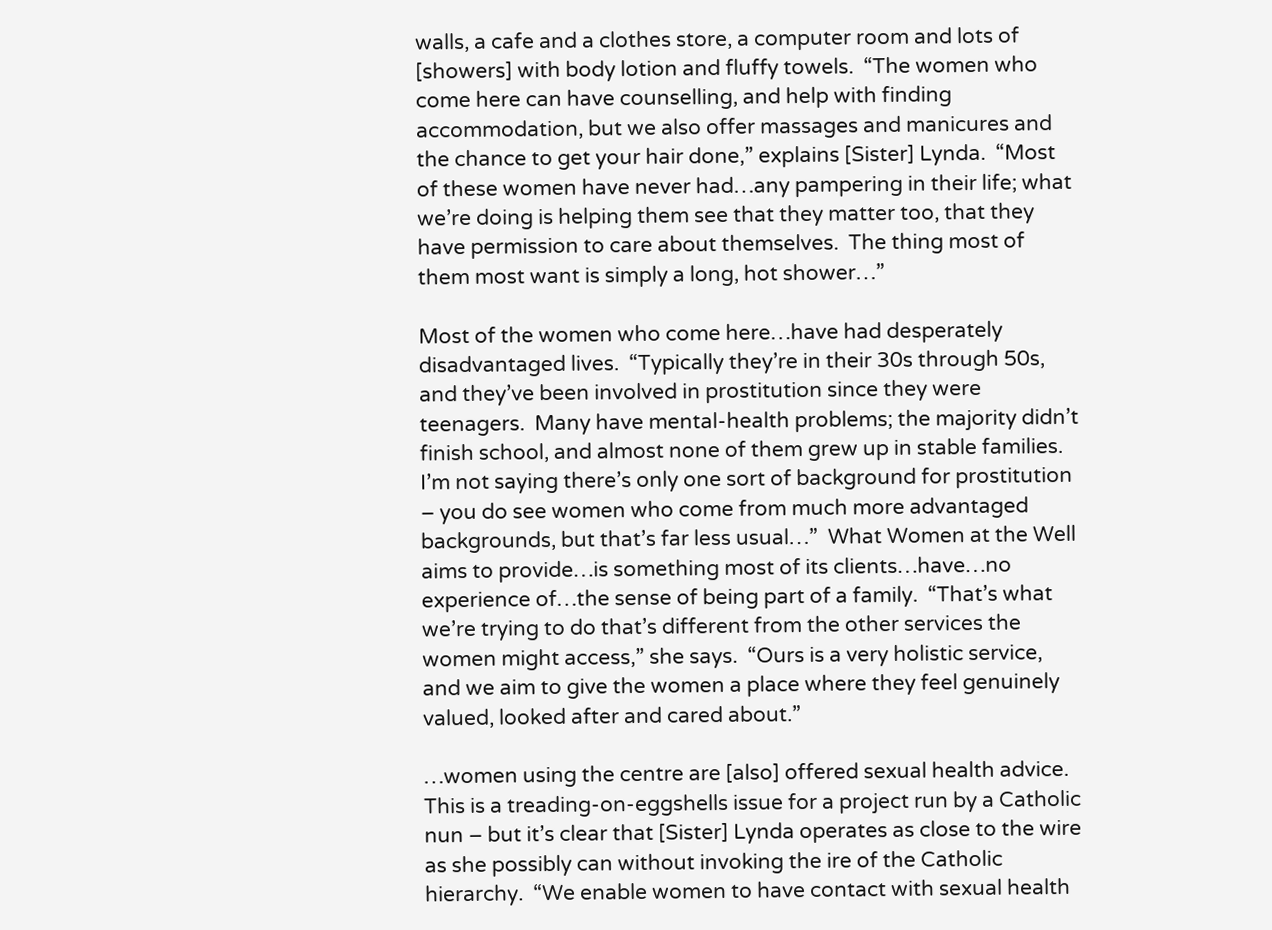walls, a cafe and a clothes store, a computer room and lots of [showers] with body lotion and fluffy towels.  “The women who come here can have counselling, and help with finding accommodation, but we also offer massages and manicures and the chance to get your hair done,” explains [Sister] Lynda.  “Most of these women have never had…any pampering in their life; what we’re doing is helping them see that they matter too, that they have permission to care about themselves.  The thing most of them most want is simply a long, hot shower…”

Most of the women who come here…have had desperately disadvantaged lives.  “Typically they’re in their 30s through 50s, and they’ve been involved in prostitution since they were teenagers.  Many have mental-health problems; the majority didn’t finish school, and almost none of them grew up in stable families.  I’m not saying there’s only one sort of background for prostitution – you do see women who come from much more advantaged backgrounds, but that’s far less usual…”  What Women at the Well aims to provide…is something most of its clients…have…no experience of…the sense of being part of a family.  “That’s what we’re trying to do that’s different from the other services the women might access,” she says.  “Ours is a very holistic service, and we aim to give the women a place where they feel genuinely valued, looked after and cared about.”

…women using the centre are [also] offered sexual health advice.  This is a treading-on-eggshells issue for a project run by a Catholic nun – but it’s clear that [Sister] Lynda operates as close to the wire as she possibly can without invoking the ire of the Catholic hierarchy.  “We enable women to have contact with sexual health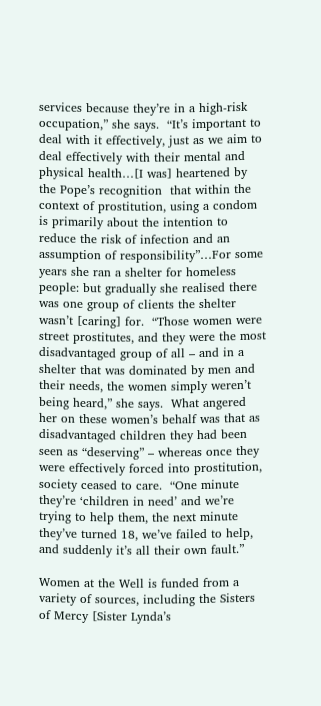services because they’re in a high-risk occupation,” she says.  “It’s important to deal with it effectively, just as we aim to deal effectively with their mental and physical health…[I was] heartened by the Pope’s recognition  that within the context of prostitution, using a condom is primarily about the intention to reduce the risk of infection and an assumption of responsibility”…For some years she ran a shelter for homeless people: but gradually she realised there was one group of clients the shelter wasn’t [caring] for.  “Those women were street prostitutes, and they were the most disadvantaged group of all – and in a shelter that was dominated by men and their needs, the women simply weren’t being heard,” she says.  What angered her on these women’s behalf was that as disadvantaged children they had been seen as “deserving” – whereas once they were effectively forced into prostitution, society ceased to care.  “One minute they’re ‘children in need’ and we’re trying to help them, the next minute they’ve turned 18, we’ve failed to help, and suddenly it’s all their own fault.”

Women at the Well is funded from a variety of sources, including the Sisters of Mercy [Sister Lynda’s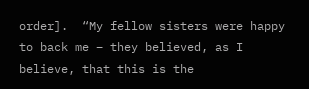order].  “My fellow sisters were happy to back me – they believed, as I believe, that this is the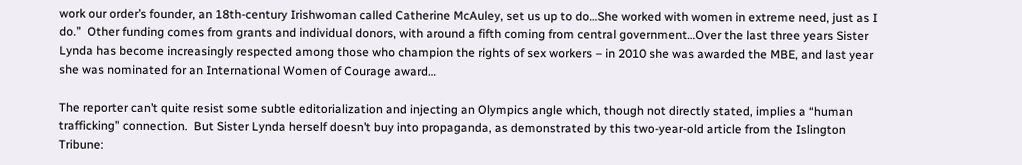work our order’s founder, an 18th-century Irishwoman called Catherine McAuley, set us up to do…She worked with women in extreme need, just as I do.”  Other funding comes from grants and individual donors, with around a fifth coming from central government…Over the last three years Sister Lynda has become increasingly respected among those who champion the rights of sex workers – in 2010 she was awarded the MBE, and last year she was nominated for an International Women of Courage award…

The reporter can’t quite resist some subtle editorialization and injecting an Olympics angle which, though not directly stated, implies a “human trafficking” connection.  But Sister Lynda herself doesn’t buy into propaganda, as demonstrated by this two-year-old article from the Islington Tribune: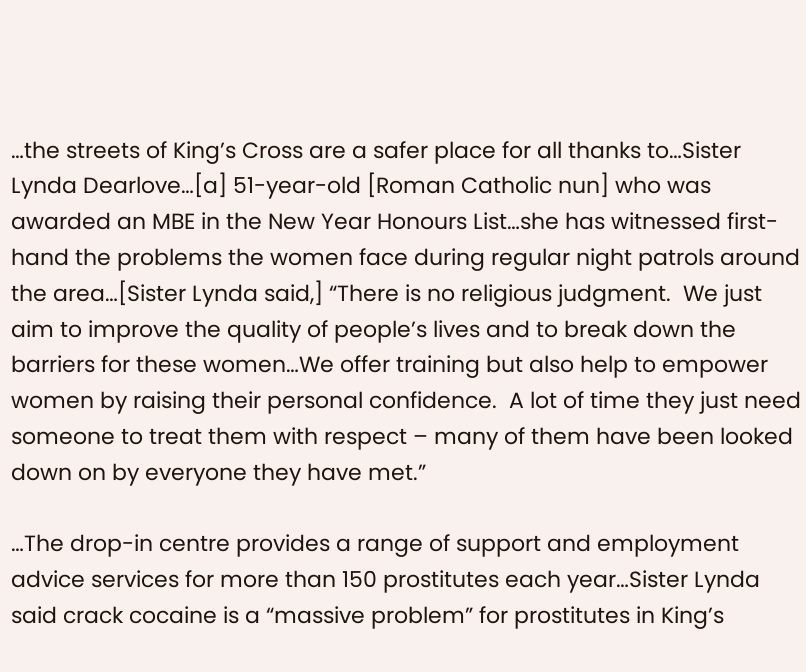…the streets of King’s Cross are a safer place for all thanks to…Sister Lynda Dearlove…[a] 51-year-old [Roman Catholic nun] who was awarded an MBE in the New Year Honours List…she has witnessed first-hand the problems the women face during regular night patrols around the area…[Sister Lynda said,] “There is no religious judgment.  We just aim to improve the quality of people’s lives and to break down the barriers for these women…We offer training but also help to empower women by raising their personal confidence.  A lot of time they just need someone to treat them with respect – many of them have been looked down on by everyone they have met.”

…The drop-in centre provides a range of support and employment advice services for more than 150 prostitutes each year…Sister Lynda said crack cocaine is a “massive problem” for prostitutes in King’s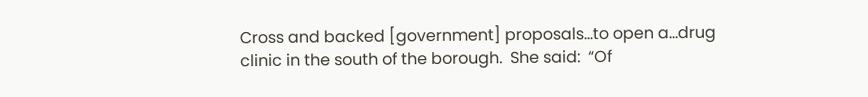Cross and backed [government] proposals…to open a…drug clinic in the south of the borough.  She said:  “Of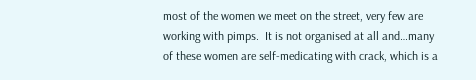most of the women we meet on the street, very few are working with pimps.  It is not organised at all and…many of these women are self-medicating with crack, which is a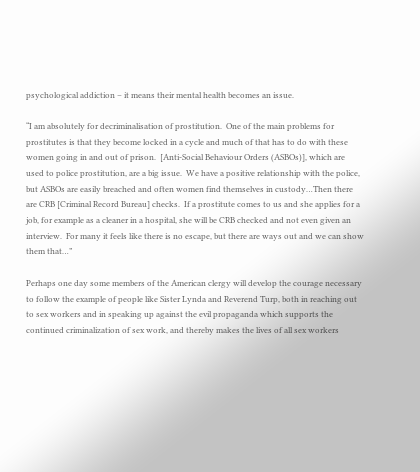psychological addiction – it means their mental health becomes an issue.

“I am absolutely for decriminalisation of prostitution.  One of the main problems for prostitutes is that they become locked in a cycle and much of that has to do with these women going in and out of prison.  [Anti-Social Behaviour Orders (ASBOs)], which are used to police prostitution, are a big issue.  We have a positive relationship with the police, but ASBOs are easily breached and often women find themselves in custody…Then there are CRB [Criminal Record Bureau] checks.  If a prostitute comes to us and she applies for a job, for example as a cleaner in a hospital, she will be CRB checked and not even given an interview.  For many it feels like there is no escape, but there are ways out and we can show them that…”

Perhaps one day some members of the American clergy will develop the courage necessary to follow the example of people like Sister Lynda and Reverend Turp, both in reaching out to sex workers and in speaking up against the evil propaganda which supports the continued criminalization of sex work, and thereby makes the lives of all sex workers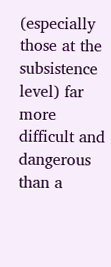(especially those at the subsistence level) far more difficult and dangerous than a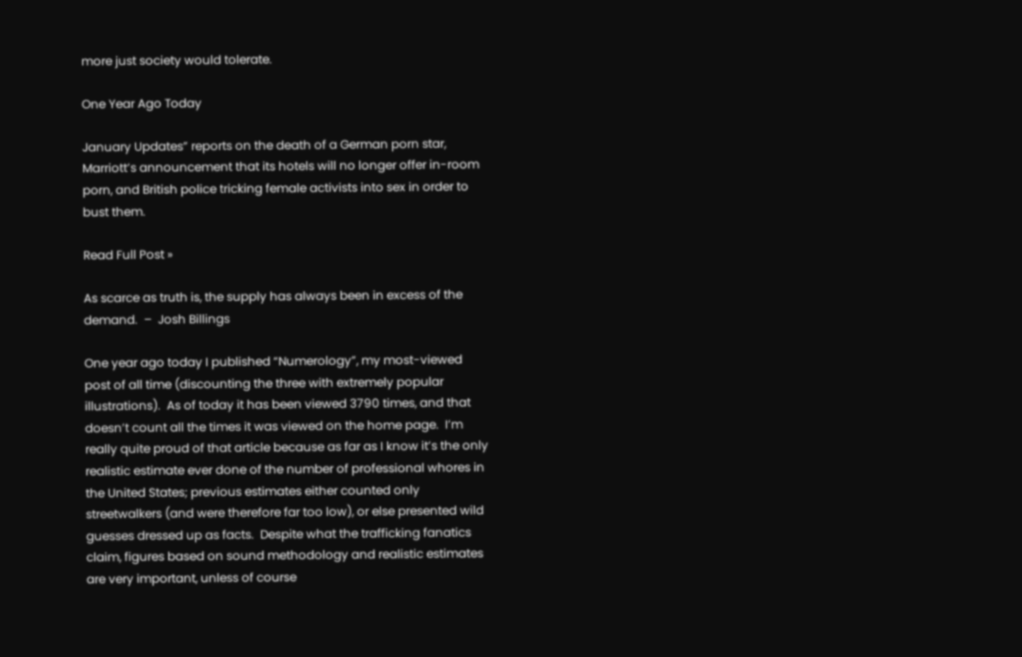more just society would tolerate.

One Year Ago Today

January Updates” reports on the death of a German porn star, Marriott’s announcement that its hotels will no longer offer in-room porn, and British police tricking female activists into sex in order to bust them.

Read Full Post »

As scarce as truth is, the supply has always been in excess of the demand.  –  Josh Billings

One year ago today I published “Numerology”, my most-viewed post of all time (discounting the three with extremely popular illustrations).  As of today it has been viewed 3790 times, and that doesn’t count all the times it was viewed on the home page.  I’m really quite proud of that article because as far as I know it’s the only realistic estimate ever done of the number of professional whores in the United States; previous estimates either counted only streetwalkers (and were therefore far too low), or else presented wild guesses dressed up as facts.  Despite what the trafficking fanatics claim, figures based on sound methodology and realistic estimates are very important, unless of course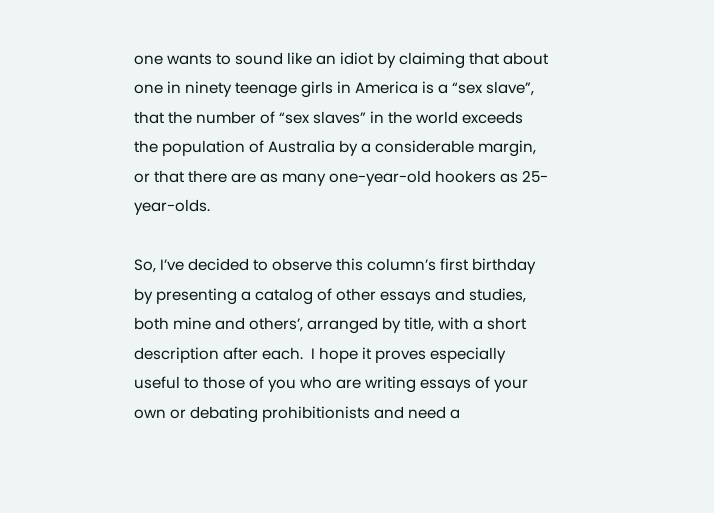one wants to sound like an idiot by claiming that about one in ninety teenage girls in America is a “sex slave”, that the number of “sex slaves” in the world exceeds the population of Australia by a considerable margin, or that there are as many one-year-old hookers as 25-year-olds.

So, I’ve decided to observe this column’s first birthday by presenting a catalog of other essays and studies, both mine and others’, arranged by title, with a short description after each.  I hope it proves especially useful to those of you who are writing essays of your own or debating prohibitionists and need a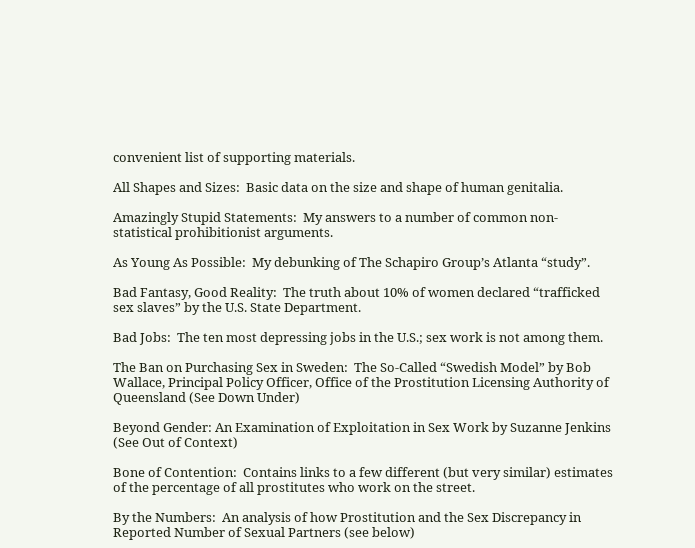convenient list of supporting materials.

All Shapes and Sizes:  Basic data on the size and shape of human genitalia.

Amazingly Stupid Statements:  My answers to a number of common non-statistical prohibitionist arguments.

As Young As Possible:  My debunking of The Schapiro Group’s Atlanta “study”.

Bad Fantasy, Good Reality:  The truth about 10% of women declared “trafficked sex slaves” by the U.S. State Department.

Bad Jobs:  The ten most depressing jobs in the U.S.; sex work is not among them.

The Ban on Purchasing Sex in Sweden:  The So-Called “Swedish Model” by Bob Wallace, Principal Policy Officer, Office of the Prostitution Licensing Authority of Queensland (See Down Under)

Beyond Gender: An Examination of Exploitation in Sex Work by Suzanne Jenkins (See Out of Context)

Bone of Contention:  Contains links to a few different (but very similar) estimates of the percentage of all prostitutes who work on the street.

By the Numbers:  An analysis of how Prostitution and the Sex Discrepancy in Reported Number of Sexual Partners (see below)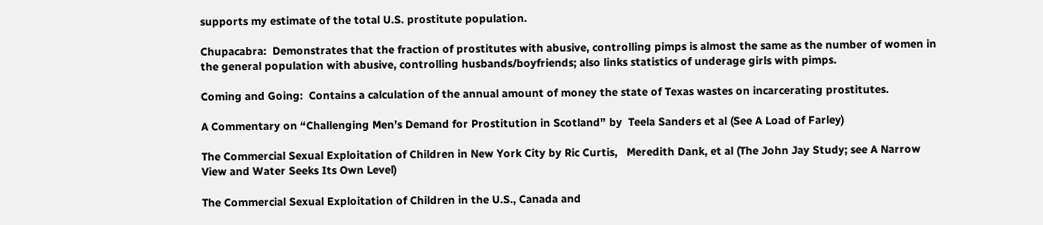supports my estimate of the total U.S. prostitute population.

Chupacabra:  Demonstrates that the fraction of prostitutes with abusive, controlling pimps is almost the same as the number of women in the general population with abusive, controlling husbands/boyfriends; also links statistics of underage girls with pimps.

Coming and Going:  Contains a calculation of the annual amount of money the state of Texas wastes on incarcerating prostitutes.

A Commentary on “Challenging Men’s Demand for Prostitution in Scotland” by  Teela Sanders et al (See A Load of Farley)

The Commercial Sexual Exploitation of Children in New York City by Ric Curtis,   Meredith Dank, et al (The John Jay Study; see A Narrow View and Water Seeks Its Own Level)

The Commercial Sexual Exploitation of Children in the U.S., Canada and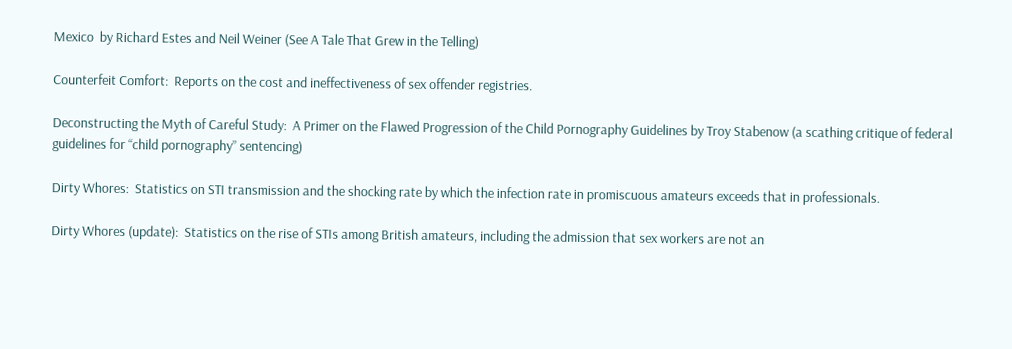Mexico  by Richard Estes and Neil Weiner (See A Tale That Grew in the Telling)

Counterfeit Comfort:  Reports on the cost and ineffectiveness of sex offender registries.

Deconstructing the Myth of Careful Study:  A Primer on the Flawed Progression of the Child Pornography Guidelines by Troy Stabenow (a scathing critique of federal guidelines for “child pornography” sentencing)

Dirty Whores:  Statistics on STI transmission and the shocking rate by which the infection rate in promiscuous amateurs exceeds that in professionals.

Dirty Whores (update):  Statistics on the rise of STIs among British amateurs, including the admission that sex workers are not an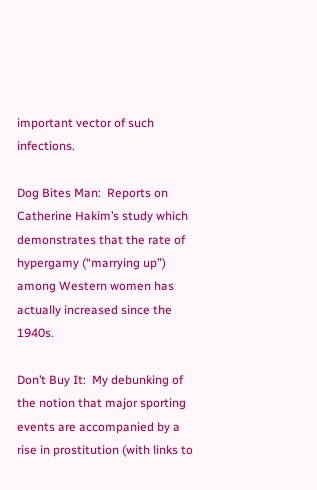important vector of such infections.

Dog Bites Man:  Reports on Catherine Hakim’s study which demonstrates that the rate of hypergamy (“marrying up”) among Western women has actually increased since the 1940s.

Don’t Buy It:  My debunking of the notion that major sporting events are accompanied by a rise in prostitution (with links to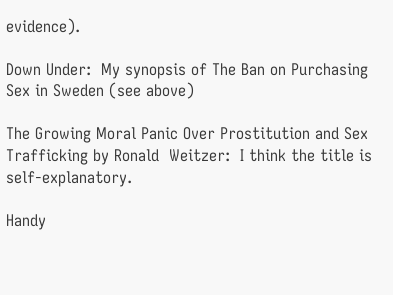evidence).

Down Under:  My synopsis of The Ban on Purchasing Sex in Sweden (see above)

The Growing Moral Panic Over Prostitution and Sex Trafficking by Ronald  Weitzer:  I think the title is self-explanatory.

Handy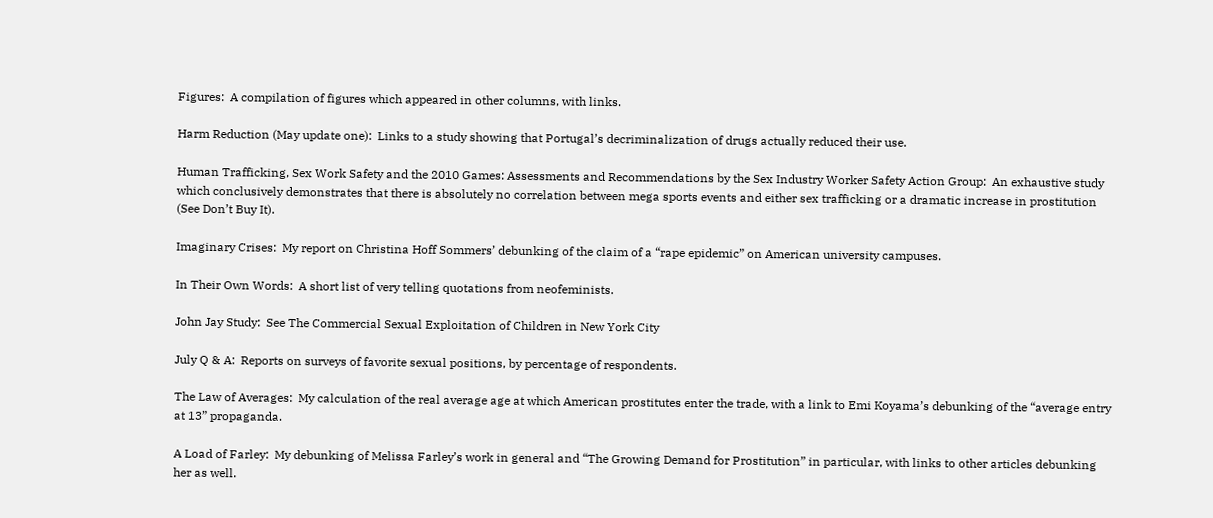Figures:  A compilation of figures which appeared in other columns, with links.

Harm Reduction (May update one):  Links to a study showing that Portugal’s decriminalization of drugs actually reduced their use.

Human Trafficking, Sex Work Safety and the 2010 Games: Assessments and Recommendations by the Sex Industry Worker Safety Action Group:  An exhaustive study which conclusively demonstrates that there is absolutely no correlation between mega sports events and either sex trafficking or a dramatic increase in prostitution (See Don’t Buy It).

Imaginary Crises:  My report on Christina Hoff Sommers’ debunking of the claim of a “rape epidemic” on American university campuses.

In Their Own Words:  A short list of very telling quotations from neofeminists.

John Jay Study:  See The Commercial Sexual Exploitation of Children in New York City

July Q & A:  Reports on surveys of favorite sexual positions, by percentage of respondents.

The Law of Averages:  My calculation of the real average age at which American prostitutes enter the trade, with a link to Emi Koyama’s debunking of the “average entry at 13” propaganda.

A Load of Farley:  My debunking of Melissa Farley’s work in general and “The Growing Demand for Prostitution” in particular, with links to other articles debunking her as well.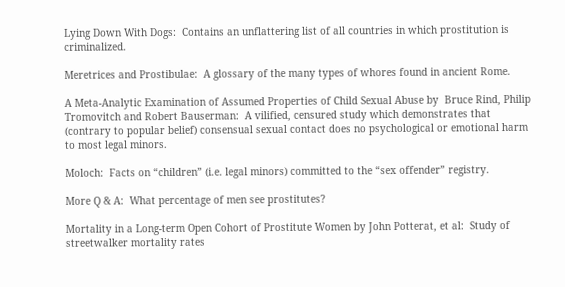Lying Down With Dogs:  Contains an unflattering list of all countries in which prostitution is criminalized.

Meretrices and Prostibulae:  A glossary of the many types of whores found in ancient Rome.

A Meta-Analytic Examination of Assumed Properties of Child Sexual Abuse by  Bruce Rind, Philip Tromovitch and Robert Bauserman:  A vilified, censured study which demonstrates that (contrary to popular belief) consensual sexual contact does no psychological or emotional harm to most legal minors.

Moloch:  Facts on “children” (i.e. legal minors) committed to the “sex offender” registry.

More Q & A:  What percentage of men see prostitutes?

Mortality in a Long-term Open Cohort of Prostitute Women by John Potterat, et al:  Study of streetwalker mortality rates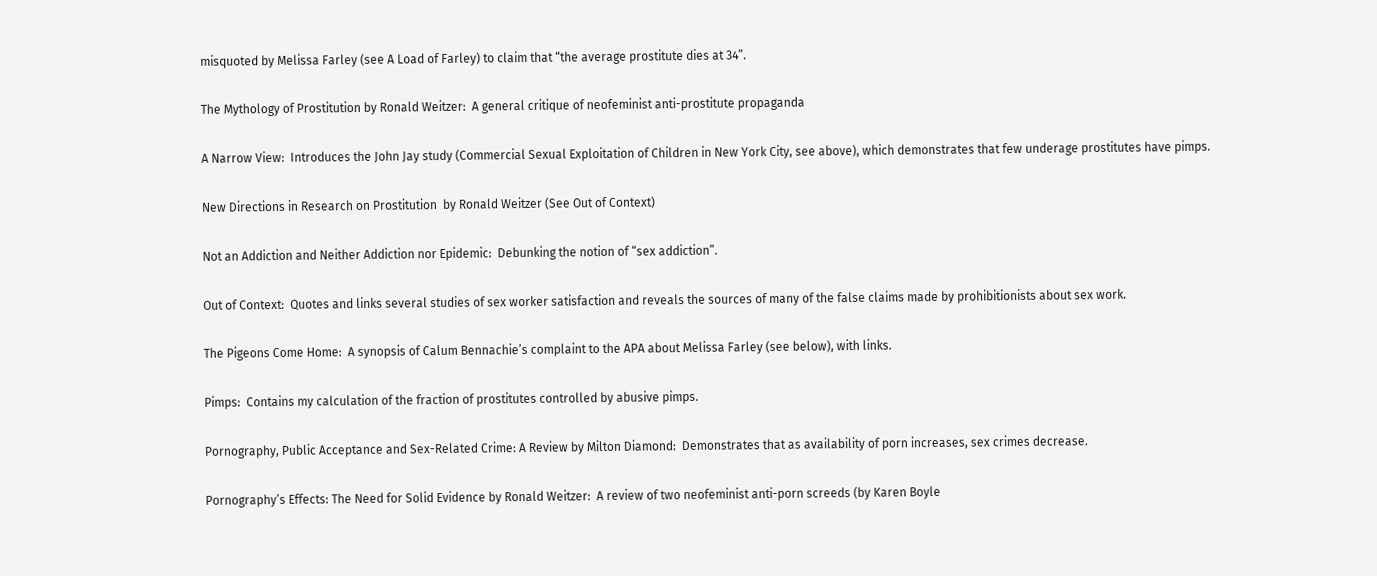misquoted by Melissa Farley (see A Load of Farley) to claim that “the average prostitute dies at 34”.

The Mythology of Prostitution by Ronald Weitzer:  A general critique of neofeminist anti-prostitute propaganda

A Narrow View:  Introduces the John Jay study (Commercial Sexual Exploitation of Children in New York City, see above), which demonstrates that few underage prostitutes have pimps.

New Directions in Research on Prostitution  by Ronald Weitzer (See Out of Context)

Not an Addiction and Neither Addiction nor Epidemic:  Debunking the notion of “sex addiction”.

Out of Context:  Quotes and links several studies of sex worker satisfaction and reveals the sources of many of the false claims made by prohibitionists about sex work.

The Pigeons Come Home:  A synopsis of Calum Bennachie’s complaint to the APA about Melissa Farley (see below), with links.

Pimps:  Contains my calculation of the fraction of prostitutes controlled by abusive pimps.

Pornography, Public Acceptance and Sex-Related Crime: A Review by Milton Diamond:  Demonstrates that as availability of porn increases, sex crimes decrease.

Pornography’s Effects: The Need for Solid Evidence by Ronald Weitzer:  A review of two neofeminist anti-porn screeds (by Karen Boyle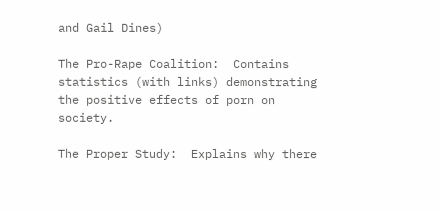and Gail Dines)

The Pro-Rape Coalition:  Contains statistics (with links) demonstrating the positive effects of porn on society.

The Proper Study:  Explains why there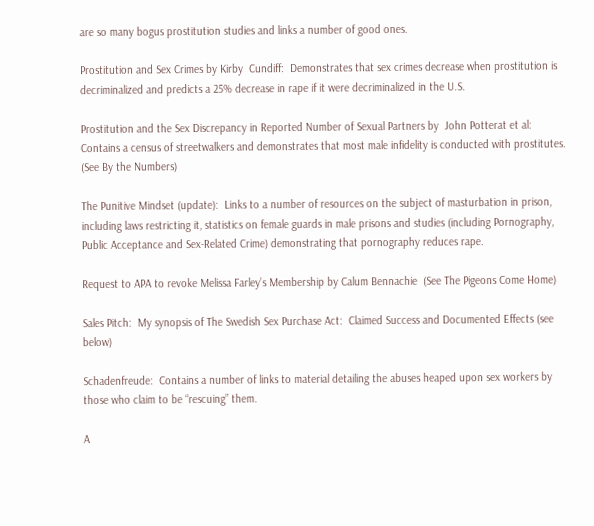are so many bogus prostitution studies and links a number of good ones.

Prostitution and Sex Crimes by Kirby  Cundiff:  Demonstrates that sex crimes decrease when prostitution is decriminalized and predicts a 25% decrease in rape if it were decriminalized in the U.S.

Prostitution and the Sex Discrepancy in Reported Number of Sexual Partners by  John Potterat et al:  Contains a census of streetwalkers and demonstrates that most male infidelity is conducted with prostitutes.  (See By the Numbers)

The Punitive Mindset (update):  Links to a number of resources on the subject of masturbation in prison, including laws restricting it, statistics on female guards in male prisons and studies (including Pornography, Public Acceptance and Sex-Related Crime) demonstrating that pornography reduces rape.

Request to APA to revoke Melissa Farley’s Membership by Calum Bennachie  (See The Pigeons Come Home)

Sales Pitch:  My synopsis of The Swedish Sex Purchase Act:  Claimed Success and Documented Effects (see below)

Schadenfreude:  Contains a number of links to material detailing the abuses heaped upon sex workers by those who claim to be “rescuing” them.

A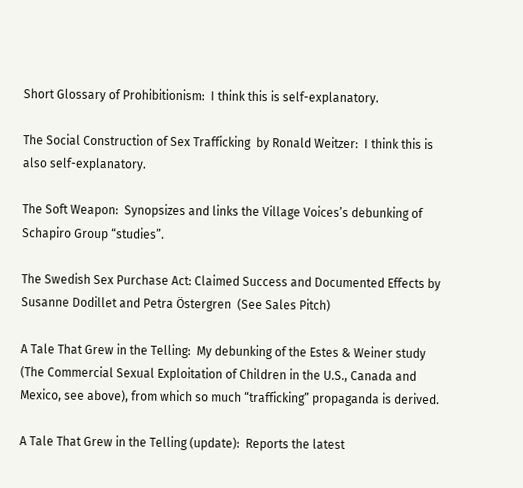Short Glossary of Prohibitionism:  I think this is self-explanatory.

The Social Construction of Sex Trafficking  by Ronald Weitzer:  I think this is also self-explanatory.

The Soft Weapon:  Synopsizes and links the Village Voices’s debunking of Schapiro Group “studies”.

The Swedish Sex Purchase Act: Claimed Success and Documented Effects by  Susanne Dodillet and Petra Östergren  (See Sales Pitch)

A Tale That Grew in the Telling:  My debunking of the Estes & Weiner study (The Commercial Sexual Exploitation of Children in the U.S., Canada and Mexico, see above), from which so much “trafficking” propaganda is derived.

A Tale That Grew in the Telling (update):  Reports the latest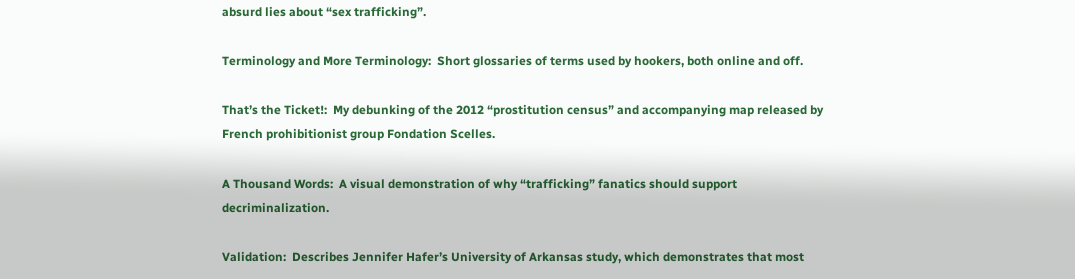absurd lies about “sex trafficking”.

Terminology and More Terminology:  Short glossaries of terms used by hookers, both online and off.

That’s the Ticket!:  My debunking of the 2012 “prostitution census” and accompanying map released by French prohibitionist group Fondation Scelles.

A Thousand Words:  A visual demonstration of why “trafficking” fanatics should support decriminalization.

Validation:  Describes Jennifer Hafer’s University of Arkansas study, which demonstrates that most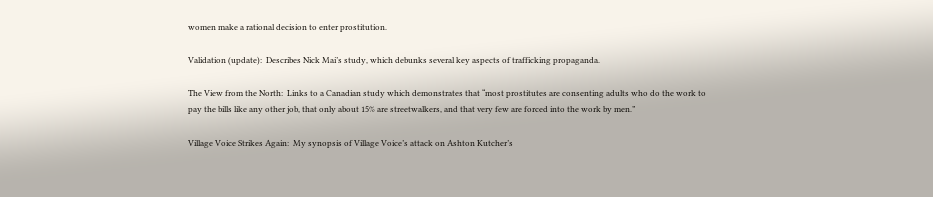women make a rational decision to enter prostitution.

Validation (update):  Describes Nick Mai’s study, which debunks several key aspects of trafficking propaganda.

The View from the North:  Links to a Canadian study which demonstrates that “most prostitutes are consenting adults who do the work to pay the bills like any other job, that only about 15% are streetwalkers, and that very few are forced into the work by men.”

Village Voice Strikes Again:  My synopsis of Village Voice’s attack on Ashton Kutcher’s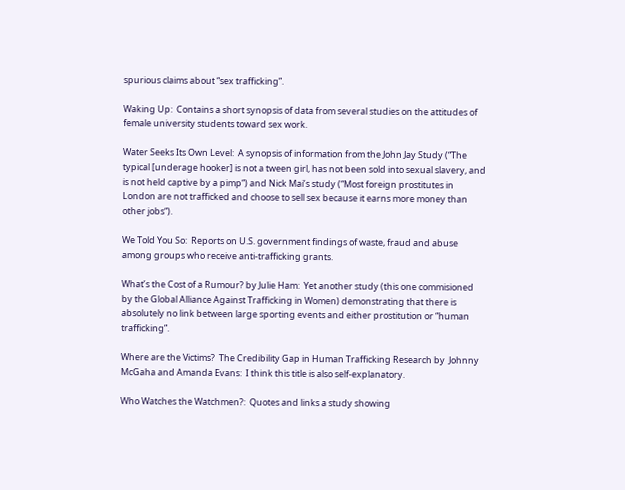spurious claims about “sex trafficking”.

Waking Up:  Contains a short synopsis of data from several studies on the attitudes of female university students toward sex work.

Water Seeks Its Own Level:  A synopsis of information from the John Jay Study (“The typical [underage hooker] is not a tween girl, has not been sold into sexual slavery, and is not held captive by a pimp“) and Nick Mai’s study (“Most foreign prostitutes in London are not trafficked and choose to sell sex because it earns more money than other jobs“).

We Told You So:  Reports on U.S. government findings of waste, fraud and abuse among groups who receive anti-trafficking grants.

What’s the Cost of a Rumour? by Julie Ham:  Yet another study (this one commisioned by the Global Alliance Against Trafficking in Women) demonstrating that there is absolutely no link between large sporting events and either prostitution or “human trafficking”.

Where are the Victims?  The Credibility Gap in Human Trafficking Research by  Johnny McGaha and Amanda Evans:  I think this title is also self-explanatory.

Who Watches the Watchmen?:  Quotes and links a study showing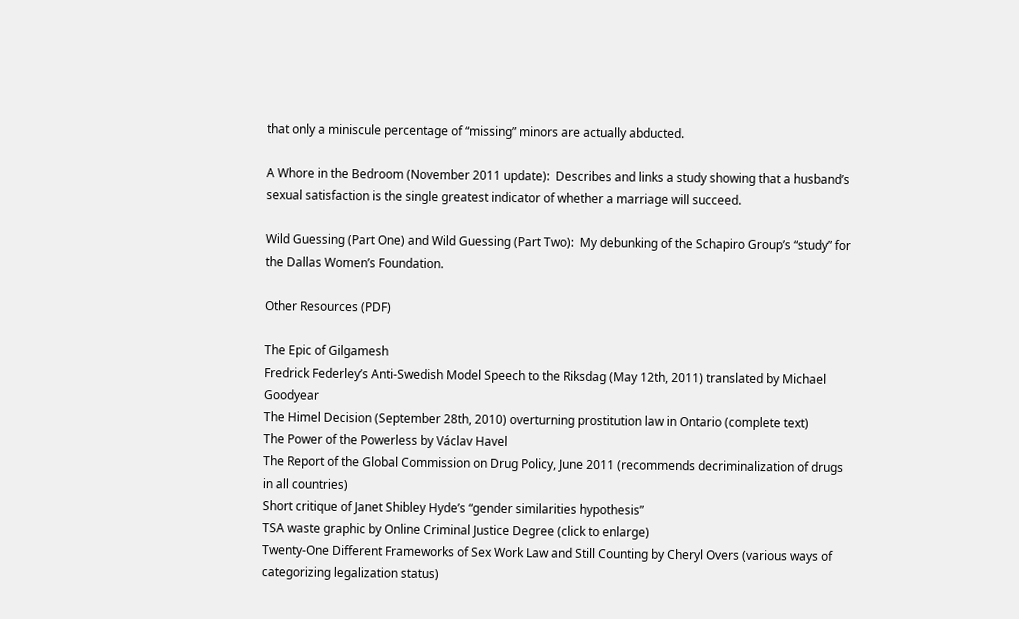that only a miniscule percentage of “missing” minors are actually abducted.

A Whore in the Bedroom (November 2011 update):  Describes and links a study showing that a husband’s sexual satisfaction is the single greatest indicator of whether a marriage will succeed.

Wild Guessing (Part One) and Wild Guessing (Part Two):  My debunking of the Schapiro Group’s “study” for the Dallas Women’s Foundation.

Other Resources (PDF)

The Epic of Gilgamesh
Fredrick Federley’s Anti-Swedish Model Speech to the Riksdag (May 12th, 2011) translated by Michael Goodyear
The Himel Decision (September 28th, 2010) overturning prostitution law in Ontario (complete text)
The Power of the Powerless by Václav Havel
The Report of the Global Commission on Drug Policy, June 2011 (recommends decriminalization of drugs in all countries)
Short critique of Janet Shibley Hyde’s “gender similarities hypothesis”
TSA waste graphic by Online Criminal Justice Degree (click to enlarge)
Twenty-One Different Frameworks of Sex Work Law and Still Counting by Cheryl Overs (various ways of categorizing legalization status)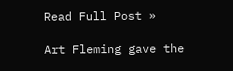Read Full Post »

Art Fleming gave the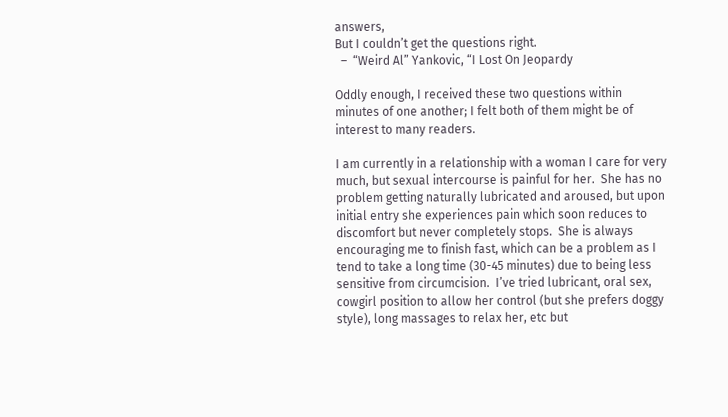answers,
But I couldn’t get the questions right.
  –  “Weird Al” Yankovic, “I Lost On Jeopardy

Oddly enough, I received these two questions within minutes of one another; I felt both of them might be of interest to many readers.

I am currently in a relationship with a woman I care for very much, but sexual intercourse is painful for her.  She has no problem getting naturally lubricated and aroused, but upon initial entry she experiences pain which soon reduces to discomfort but never completely stops.  She is always encouraging me to finish fast, which can be a problem as I tend to take a long time (30-45 minutes) due to being less sensitive from circumcision.  I’ve tried lubricant, oral sex, cowgirl position to allow her control (but she prefers doggy style), long massages to relax her, etc but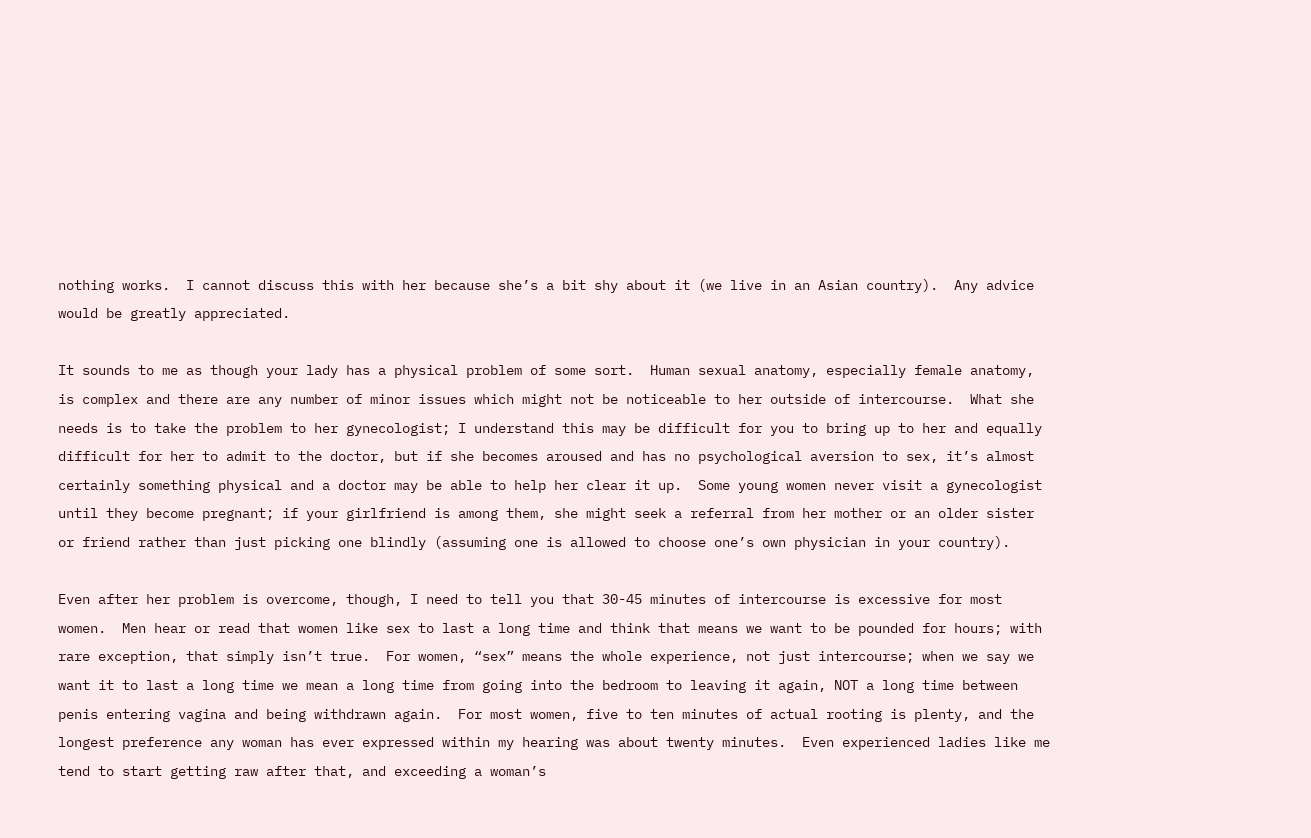nothing works.  I cannot discuss this with her because she’s a bit shy about it (we live in an Asian country).  Any advice would be greatly appreciated.

It sounds to me as though your lady has a physical problem of some sort.  Human sexual anatomy, especially female anatomy, is complex and there are any number of minor issues which might not be noticeable to her outside of intercourse.  What she needs is to take the problem to her gynecologist; I understand this may be difficult for you to bring up to her and equally difficult for her to admit to the doctor, but if she becomes aroused and has no psychological aversion to sex, it’s almost certainly something physical and a doctor may be able to help her clear it up.  Some young women never visit a gynecologist until they become pregnant; if your girlfriend is among them, she might seek a referral from her mother or an older sister or friend rather than just picking one blindly (assuming one is allowed to choose one’s own physician in your country).

Even after her problem is overcome, though, I need to tell you that 30-45 minutes of intercourse is excessive for most women.  Men hear or read that women like sex to last a long time and think that means we want to be pounded for hours; with rare exception, that simply isn’t true.  For women, “sex” means the whole experience, not just intercourse; when we say we want it to last a long time we mean a long time from going into the bedroom to leaving it again, NOT a long time between penis entering vagina and being withdrawn again.  For most women, five to ten minutes of actual rooting is plenty, and the longest preference any woman has ever expressed within my hearing was about twenty minutes.  Even experienced ladies like me tend to start getting raw after that, and exceeding a woman’s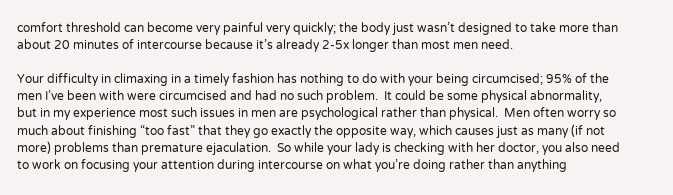comfort threshold can become very painful very quickly; the body just wasn’t designed to take more than about 20 minutes of intercourse because it’s already 2-5x longer than most men need.

Your difficulty in climaxing in a timely fashion has nothing to do with your being circumcised; 95% of the men I’ve been with were circumcised and had no such problem.  It could be some physical abnormality, but in my experience most such issues in men are psychological rather than physical.  Men often worry so much about finishing “too fast” that they go exactly the opposite way, which causes just as many (if not more) problems than premature ejaculation.  So while your lady is checking with her doctor, you also need to work on focusing your attention during intercourse on what you’re doing rather than anything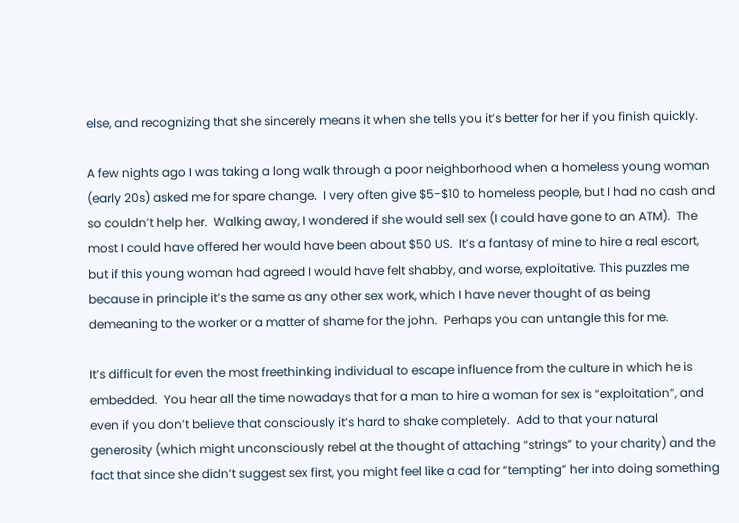else, and recognizing that she sincerely means it when she tells you it’s better for her if you finish quickly.

A few nights ago I was taking a long walk through a poor neighborhood when a homeless young woman (early 20s) asked me for spare change.  I very often give $5-$10 to homeless people, but I had no cash and so couldn’t help her.  Walking away, I wondered if she would sell sex (I could have gone to an ATM).  The most I could have offered her would have been about $50 US.  It’s a fantasy of mine to hire a real escort, but if this young woman had agreed I would have felt shabby, and worse, exploitative. This puzzles me because in principle it’s the same as any other sex work, which I have never thought of as being demeaning to the worker or a matter of shame for the john.  Perhaps you can untangle this for me.

It’s difficult for even the most freethinking individual to escape influence from the culture in which he is embedded.  You hear all the time nowadays that for a man to hire a woman for sex is “exploitation”, and even if you don’t believe that consciously it’s hard to shake completely.  Add to that your natural generosity (which might unconsciously rebel at the thought of attaching “strings” to your charity) and the fact that since she didn’t suggest sex first, you might feel like a cad for “tempting” her into doing something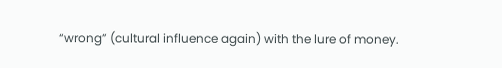“wrong” (cultural influence again) with the lure of money.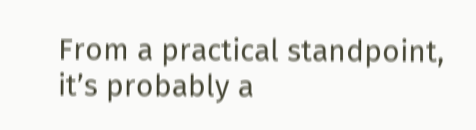From a practical standpoint, it’s probably a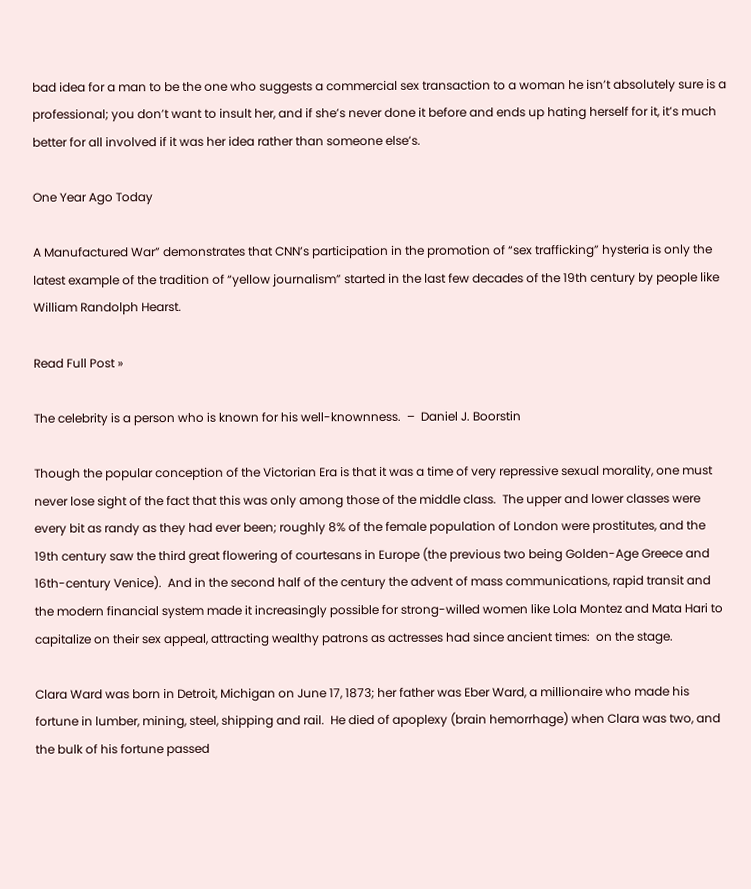bad idea for a man to be the one who suggests a commercial sex transaction to a woman he isn’t absolutely sure is a professional; you don’t want to insult her, and if she’s never done it before and ends up hating herself for it, it’s much better for all involved if it was her idea rather than someone else’s.

One Year Ago Today

A Manufactured War” demonstrates that CNN’s participation in the promotion of “sex trafficking” hysteria is only the latest example of the tradition of “yellow journalism” started in the last few decades of the 19th century by people like William Randolph Hearst.

Read Full Post »

The celebrity is a person who is known for his well-knownness.  –  Daniel J. Boorstin

Though the popular conception of the Victorian Era is that it was a time of very repressive sexual morality, one must never lose sight of the fact that this was only among those of the middle class.  The upper and lower classes were every bit as randy as they had ever been; roughly 8% of the female population of London were prostitutes, and the 19th century saw the third great flowering of courtesans in Europe (the previous two being Golden-Age Greece and 16th-century Venice).  And in the second half of the century the advent of mass communications, rapid transit and the modern financial system made it increasingly possible for strong-willed women like Lola Montez and Mata Hari to capitalize on their sex appeal, attracting wealthy patrons as actresses had since ancient times:  on the stage.

Clara Ward was born in Detroit, Michigan on June 17, 1873; her father was Eber Ward, a millionaire who made his fortune in lumber, mining, steel, shipping and rail.  He died of apoplexy (brain hemorrhage) when Clara was two, and the bulk of his fortune passed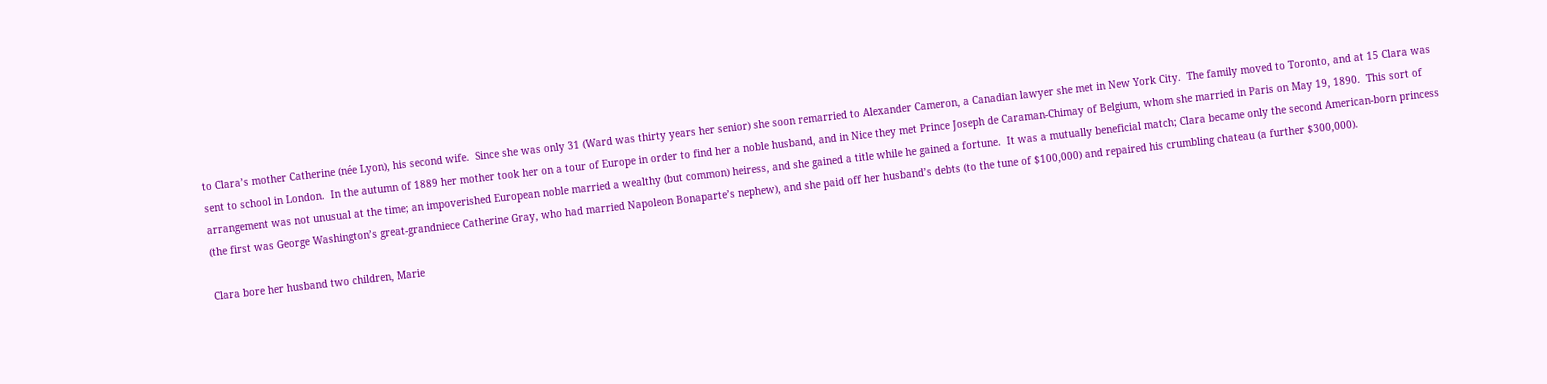to Clara’s mother Catherine (née Lyon), his second wife.  Since she was only 31 (Ward was thirty years her senior) she soon remarried to Alexander Cameron, a Canadian lawyer she met in New York City.  The family moved to Toronto, and at 15 Clara was sent to school in London.  In the autumn of 1889 her mother took her on a tour of Europe in order to find her a noble husband, and in Nice they met Prince Joseph de Caraman-Chimay of Belgium, whom she married in Paris on May 19, 1890.  This sort of arrangement was not unusual at the time; an impoverished European noble married a wealthy (but common) heiress, and she gained a title while he gained a fortune.  It was a mutually beneficial match; Clara became only the second American-born princess (the first was George Washington’s great-grandniece Catherine Gray, who had married Napoleon Bonaparte’s nephew), and she paid off her husband’s debts (to the tune of $100,000) and repaired his crumbling chateau (a further $300,000).

Clara bore her husband two children, Marie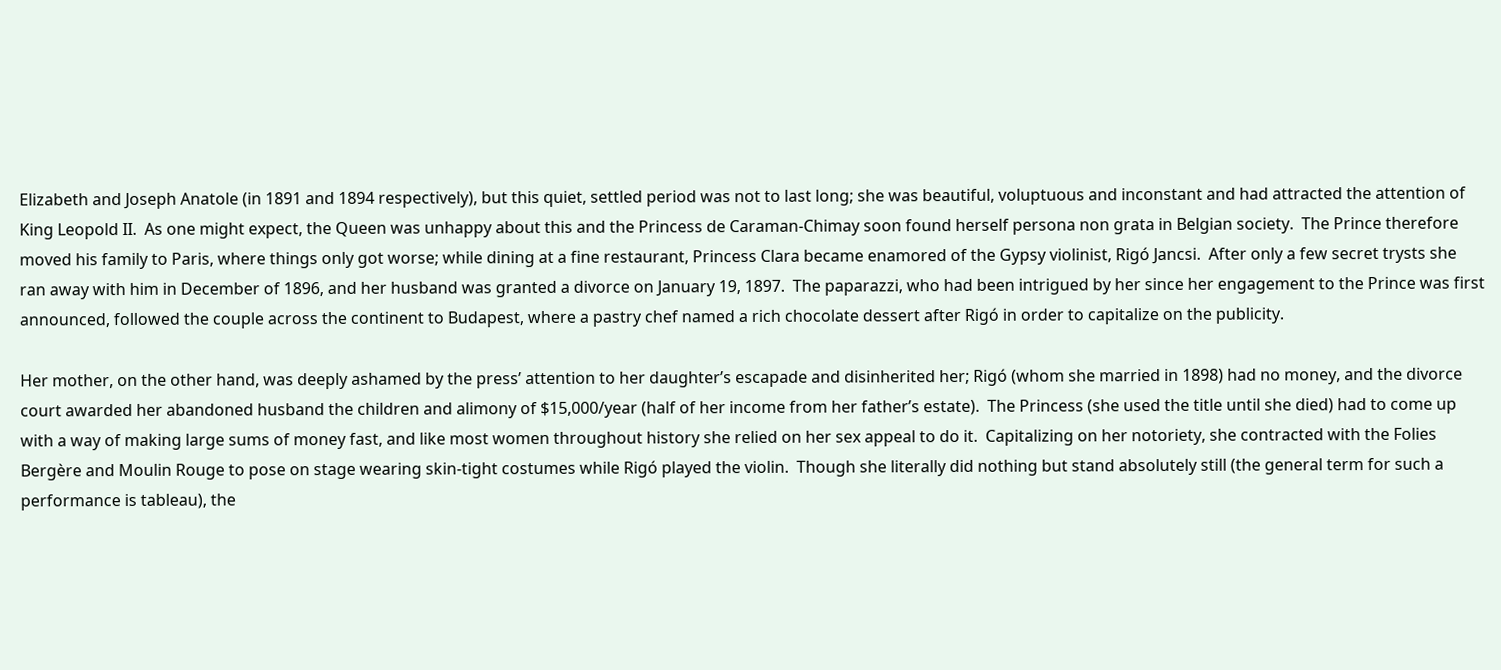Elizabeth and Joseph Anatole (in 1891 and 1894 respectively), but this quiet, settled period was not to last long; she was beautiful, voluptuous and inconstant and had attracted the attention of King Leopold II.  As one might expect, the Queen was unhappy about this and the Princess de Caraman-Chimay soon found herself persona non grata in Belgian society.  The Prince therefore moved his family to Paris, where things only got worse; while dining at a fine restaurant, Princess Clara became enamored of the Gypsy violinist, Rigó Jancsi.  After only a few secret trysts she ran away with him in December of 1896, and her husband was granted a divorce on January 19, 1897.  The paparazzi, who had been intrigued by her since her engagement to the Prince was first announced, followed the couple across the continent to Budapest, where a pastry chef named a rich chocolate dessert after Rigó in order to capitalize on the publicity.

Her mother, on the other hand, was deeply ashamed by the press’ attention to her daughter’s escapade and disinherited her; Rigó (whom she married in 1898) had no money, and the divorce court awarded her abandoned husband the children and alimony of $15,000/year (half of her income from her father’s estate).  The Princess (she used the title until she died) had to come up with a way of making large sums of money fast, and like most women throughout history she relied on her sex appeal to do it.  Capitalizing on her notoriety, she contracted with the Folies Bergère and Moulin Rouge to pose on stage wearing skin-tight costumes while Rigó played the violin.  Though she literally did nothing but stand absolutely still (the general term for such a performance is tableau), the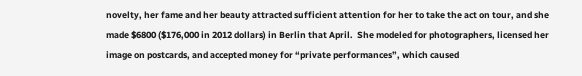novelty, her fame and her beauty attracted sufficient attention for her to take the act on tour, and she made $6800 ($176,000 in 2012 dollars) in Berlin that April.  She modeled for photographers, licensed her image on postcards, and accepted money for “private performances”, which caused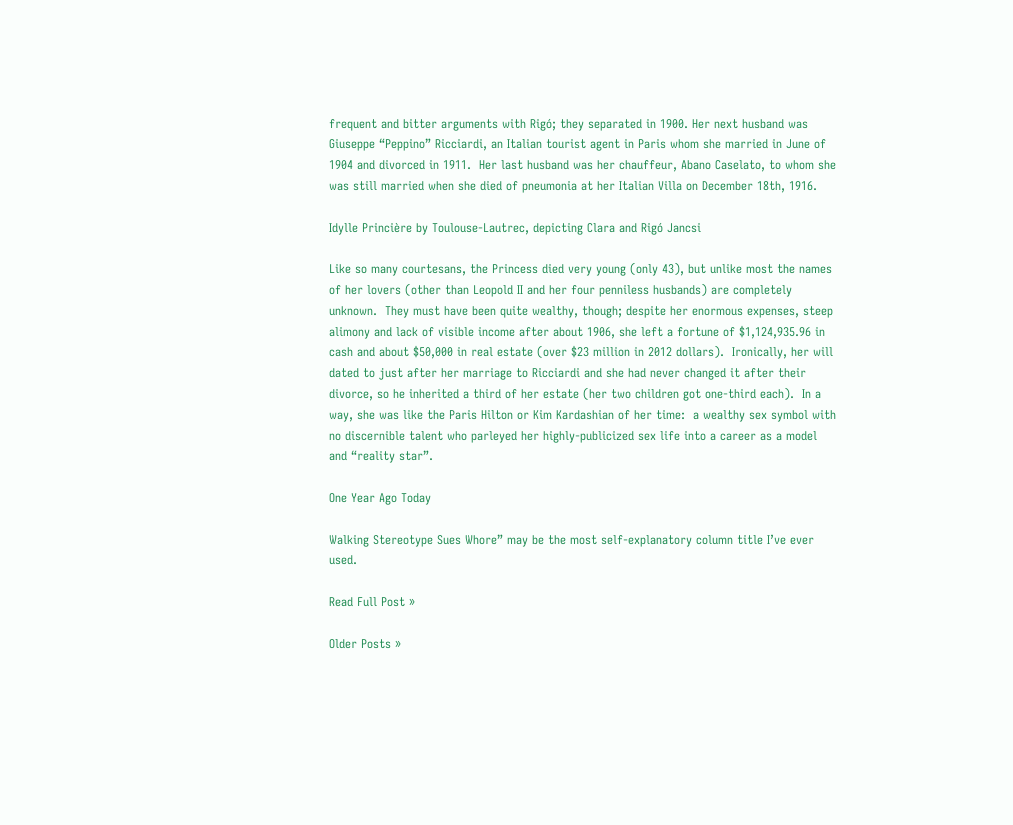frequent and bitter arguments with Rigó; they separated in 1900. Her next husband was Giuseppe “Peppino” Ricciardi, an Italian tourist agent in Paris whom she married in June of 1904 and divorced in 1911.  Her last husband was her chauffeur, Abano Caselato, to whom she was still married when she died of pneumonia at her Italian Villa on December 18th, 1916.

Idylle Princière by Toulouse-Lautrec, depicting Clara and Rigó Jancsi

Like so many courtesans, the Princess died very young (only 43), but unlike most the names of her lovers (other than Leopold II and her four penniless husbands) are completely unknown.  They must have been quite wealthy, though; despite her enormous expenses, steep alimony and lack of visible income after about 1906, she left a fortune of $1,124,935.96 in cash and about $50,000 in real estate (over $23 million in 2012 dollars).  Ironically, her will dated to just after her marriage to Ricciardi and she had never changed it after their divorce, so he inherited a third of her estate (her two children got one-third each).  In a way, she was like the Paris Hilton or Kim Kardashian of her time:  a wealthy sex symbol with no discernible talent who parleyed her highly-publicized sex life into a career as a model and “reality star”.

One Year Ago Today

Walking Stereotype Sues Whore” may be the most self-explanatory column title I’ve ever used.

Read Full Post »

Older Posts »